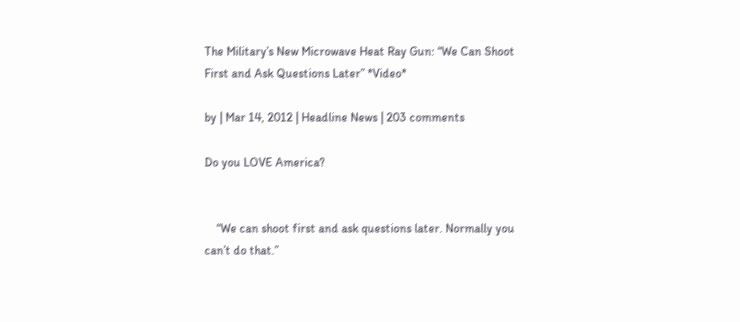The Military’s New Microwave Heat Ray Gun: “We Can Shoot First and Ask Questions Later” *Video*

by | Mar 14, 2012 | Headline News | 203 comments

Do you LOVE America?


    “We can shoot first and ask questions later. Normally you can’t do that.”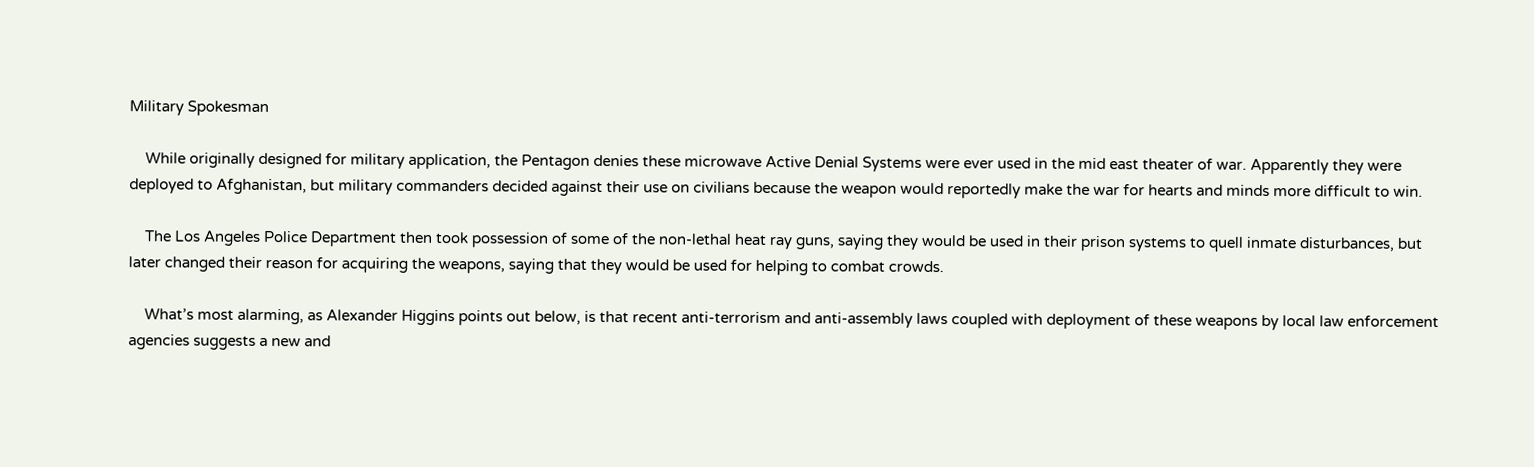Military Spokesman

    While originally designed for military application, the Pentagon denies these microwave Active Denial Systems were ever used in the mid east theater of war. Apparently they were deployed to Afghanistan, but military commanders decided against their use on civilians because the weapon would reportedly make the war for hearts and minds more difficult to win.

    The Los Angeles Police Department then took possession of some of the non-lethal heat ray guns, saying they would be used in their prison systems to quell inmate disturbances, but later changed their reason for acquiring the weapons, saying that they would be used for helping to combat crowds.

    What’s most alarming, as Alexander Higgins points out below, is that recent anti-terrorism and anti-assembly laws coupled with deployment of these weapons by local law enforcement agencies suggests a new and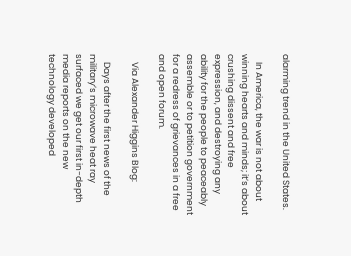alarming trend in the United States.

    In America, the war is not about winning hearts and minds; it’s about crushing dissent and free expression, and destroying any ability for the people to peaceably assemble or to petition government for a redress of grievances in a free and open forum.

    Via Alexander Higgins Blog:

    Days after the first news of the military’s microwave heat ray surfaced we get our first in-depth media reports on the new technology developed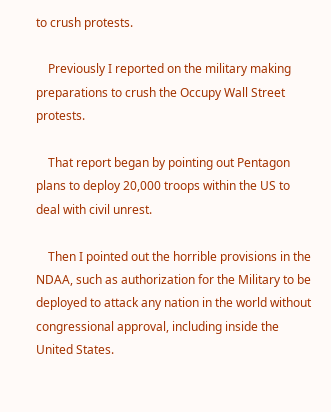to crush protests.

    Previously I reported on the military making preparations to crush the Occupy Wall Street protests.

    That report began by pointing out Pentagon plans to deploy 20,000 troops within the US to deal with civil unrest.

    Then I pointed out the horrible provisions in the NDAA, such as authorization for the Military to be deployed to attack any nation in the world without congressional approval, including inside the United States.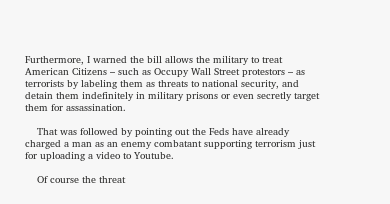Furthermore, I warned the bill allows the military to treat American Citizens – such as Occupy Wall Street protestors – as terrorists by labeling them as threats to national security, and detain them indefinitely in military prisons or even secretly target them for assassination.

    That was followed by pointing out the Feds have already charged a man as an enemy combatant supporting terrorism just for uploading a video to Youtube.

    Of course the threat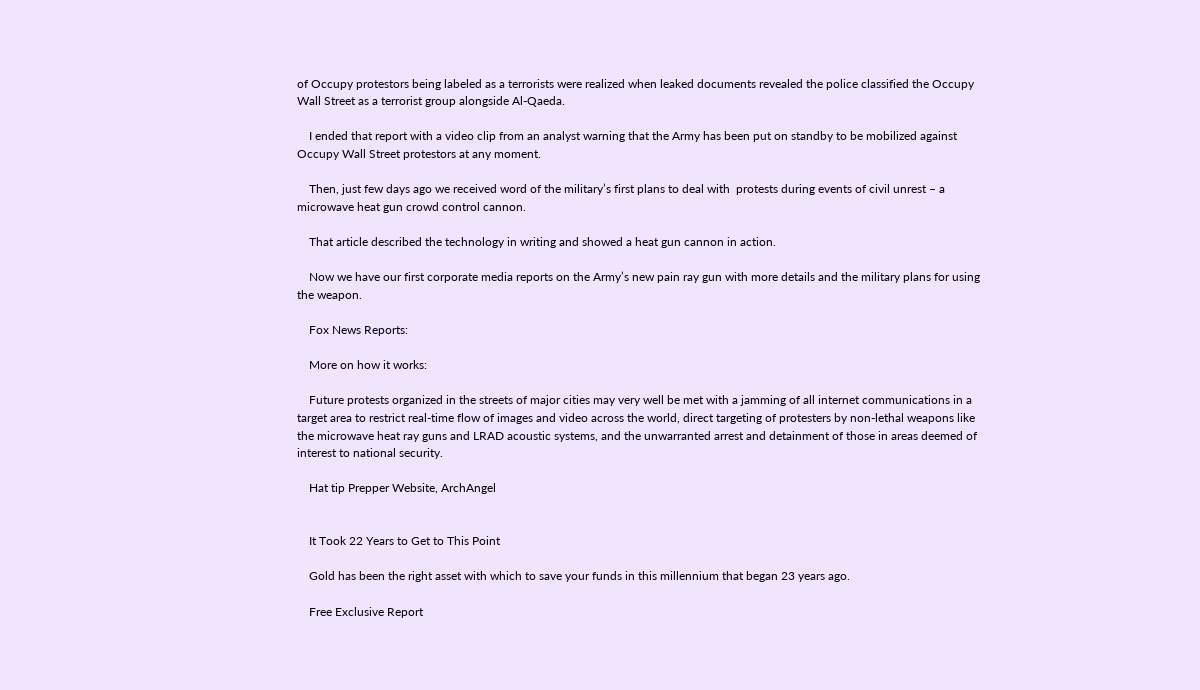of Occupy protestors being labeled as a terrorists were realized when leaked documents revealed the police classified the Occupy Wall Street as a terrorist group alongside Al-Qaeda.

    I ended that report with a video clip from an analyst warning that the Army has been put on standby to be mobilized against Occupy Wall Street protestors at any moment.

    Then, just few days ago we received word of the military’s first plans to deal with  protests during events of civil unrest – a microwave heat gun crowd control cannon.

    That article described the technology in writing and showed a heat gun cannon in action.

    Now we have our first corporate media reports on the Army’s new pain ray gun with more details and the military plans for using the weapon.

    Fox News Reports:

    More on how it works:

    Future protests organized in the streets of major cities may very well be met with a jamming of all internet communications in a target area to restrict real-time flow of images and video across the world, direct targeting of protesters by non-lethal weapons like the microwave heat ray guns and LRAD acoustic systems, and the unwarranted arrest and detainment of those in areas deemed of interest to national security.

    Hat tip Prepper Website, ArchAngel


    It Took 22 Years to Get to This Point

    Gold has been the right asset with which to save your funds in this millennium that began 23 years ago.

    Free Exclusive Report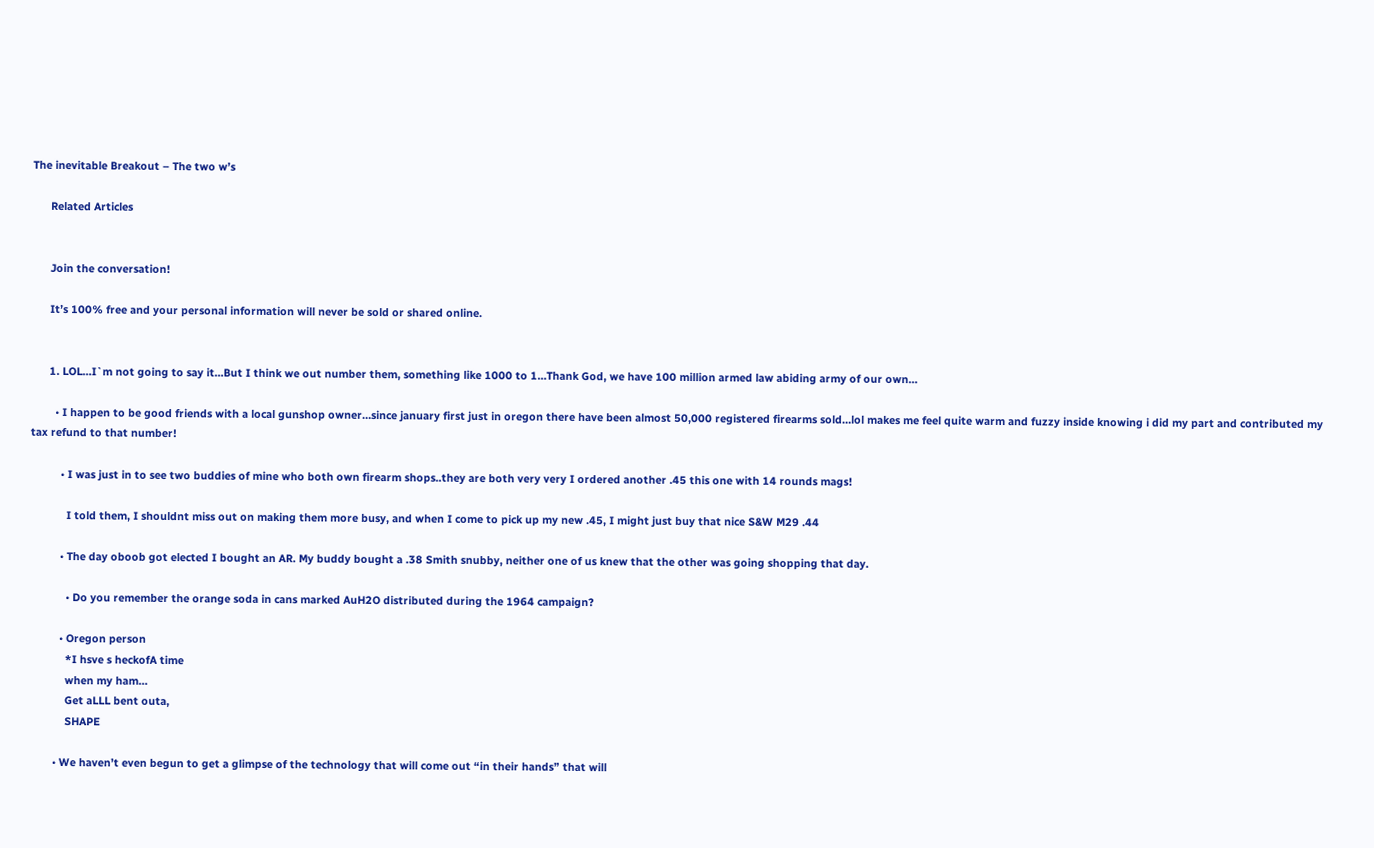The inevitable Breakout – The two w’s

      Related Articles


      Join the conversation!

      It’s 100% free and your personal information will never be sold or shared online.


      1. LOL…I`m not going to say it…But I think we out number them, something like 1000 to 1…Thank God, we have 100 million armed law abiding army of our own…

        • I happen to be good friends with a local gunshop owner…since january first just in oregon there have been almost 50,000 registered firearms sold…lol makes me feel quite warm and fuzzy inside knowing i did my part and contributed my tax refund to that number!

          • I was just in to see two buddies of mine who both own firearm shops..they are both very very I ordered another .45 this one with 14 rounds mags!

            I told them, I shouldnt miss out on making them more busy, and when I come to pick up my new .45, I might just buy that nice S&W M29 .44

          • The day oboob got elected I bought an AR. My buddy bought a .38 Smith snubby, neither one of us knew that the other was going shopping that day.

            • Do you remember the orange soda in cans marked AuH2O distributed during the 1964 campaign?

          • Oregon person
            *I hsve s heckofA time
            when my ham…
            Get aLLL bent outa,
            SHAPE

        • We haven’t even begun to get a glimpse of the technology that will come out “in their hands” that will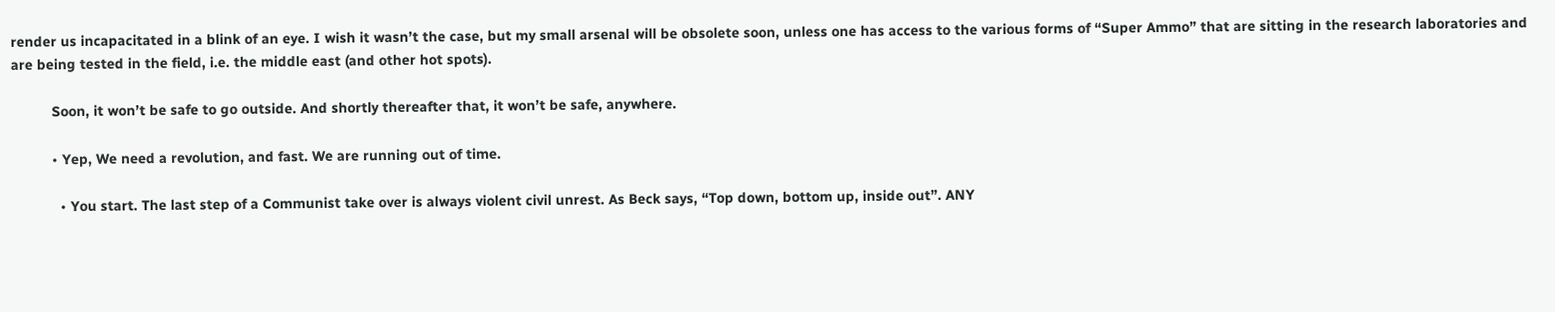render us incapacitated in a blink of an eye. I wish it wasn’t the case, but my small arsenal will be obsolete soon, unless one has access to the various forms of “Super Ammo” that are sitting in the research laboratories and are being tested in the field, i.e. the middle east (and other hot spots).

          Soon, it won’t be safe to go outside. And shortly thereafter that, it won’t be safe, anywhere.

          • Yep, We need a revolution, and fast. We are running out of time.

            • You start. The last step of a Communist take over is always violent civil unrest. As Beck says, “Top down, bottom up, inside out”. ANY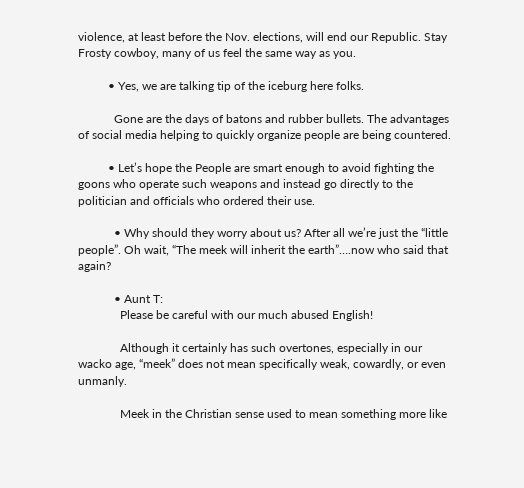violence, at least before the Nov. elections, will end our Republic. Stay Frosty cowboy, many of us feel the same way as you.

          • Yes, we are talking tip of the iceburg here folks.

            Gone are the days of batons and rubber bullets. The advantages of social media helping to quickly organize people are being countered.

          • Let’s hope the People are smart enough to avoid fighting the goons who operate such weapons and instead go directly to the politician and officials who ordered their use.

            • Why should they worry about us? After all we’re just the “little people”. Oh wait, “The meek will inherit the earth”….now who said that again?

            • Aunt T:
              Please be careful with our much abused English!

              Although it certainly has such overtones, especially in our wacko age, “meek” does not mean specifically weak, cowardly, or even unmanly.

              Meek in the Christian sense used to mean something more like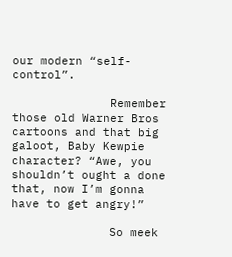our modern “self-control”.

              Remember those old Warner Bros cartoons and that big galoot, Baby Kewpie character? “Awe, you shouldn’t ought a done that, now I’m gonna have to get angry!”

              So meek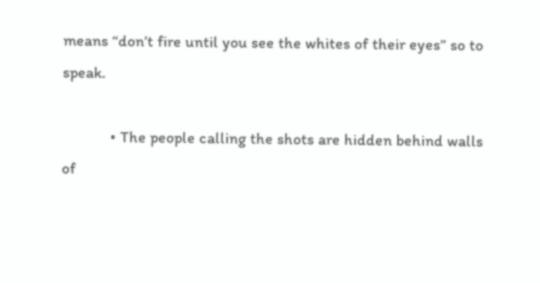means “don’t fire until you see the whites of their eyes” so to speak.

            • The people calling the shots are hidden behind walls of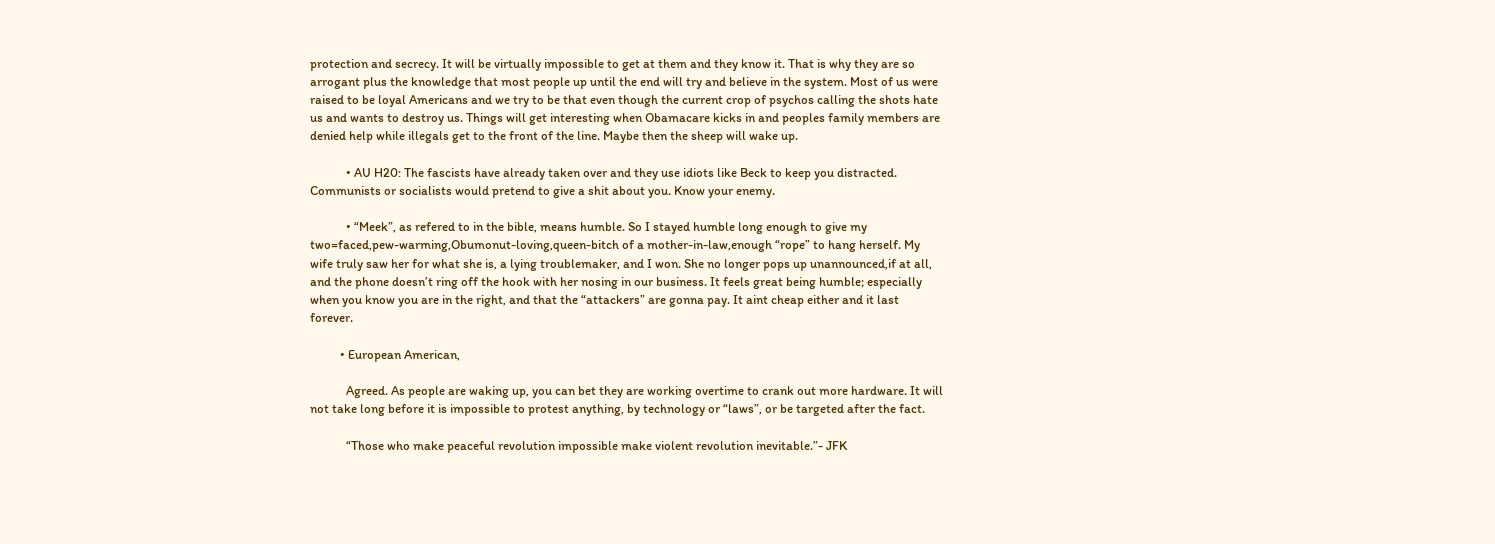protection and secrecy. It will be virtually impossible to get at them and they know it. That is why they are so arrogant plus the knowledge that most people up until the end will try and believe in the system. Most of us were raised to be loyal Americans and we try to be that even though the current crop of psychos calling the shots hate us and wants to destroy us. Things will get interesting when Obamacare kicks in and peoples family members are denied help while illegals get to the front of the line. Maybe then the sheep will wake up.

            • AU H20: The fascists have already taken over and they use idiots like Beck to keep you distracted. Communists or socialists would pretend to give a shit about you. Know your enemy.

            • “Meek”, as refered to in the bible, means humble. So I stayed humble long enough to give my two=faced,pew-warming,Obumonut-loving,queen-bitch of a mother-in-law,enough “rope” to hang herself. My wife truly saw her for what she is, a lying troublemaker, and I won. She no longer pops up unannounced,if at all, and the phone doesn’t ring off the hook with her nosing in our business. It feels great being humble; especially when you know you are in the right, and that the “attackers” are gonna pay. It aint cheap either and it last forever.

          • European American,

            Agreed. As people are waking up, you can bet they are working overtime to crank out more hardware. It will not take long before it is impossible to protest anything, by technology or “laws”, or be targeted after the fact.

            “Those who make peaceful revolution impossible make violent revolution inevitable.”- JFK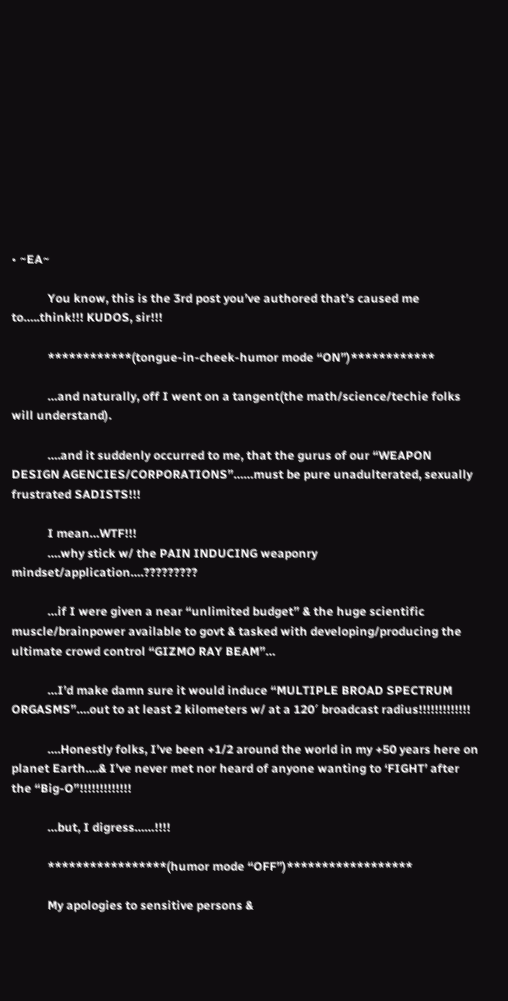• ~EA~

            You know, this is the 3rd post you’ve authored that’s caused me to…..think!!! KUDOS, sir!!!

            ************(tongue-in-cheek-humor mode “ON”)************

            …and naturally, off I went on a tangent(the math/science/techie folks will understand).

            ….and it suddenly occurred to me, that the gurus of our “WEAPON DESIGN AGENCIES/CORPORATIONS”……must be pure unadulterated, sexually frustrated SADISTS!!!

            I mean…WTF!!!
            ….why stick w/ the PAIN INDUCING weaponry mindset/application….?????????

            …if I were given a near “unlimited budget” & the huge scientific muscle/brainpower available to govt & tasked with developing/producing the ultimate crowd control “GIZMO RAY BEAM”…

            …I’d make damn sure it would induce “MULTIPLE BROAD SPECTRUM ORGASMS”….out to at least 2 kilometers w/ at a 120′ broadcast radius!!!!!!!!!!!!!

            ….Honestly folks, I’ve been +1/2 around the world in my +50 years here on planet Earth….& I’ve never met nor heard of anyone wanting to ‘FIGHT’ after the “Big-O”!!!!!!!!!!!!!

            …but, I digress……!!!!

            *****************(humor mode “OFF”)******************

            My apologies to sensitive persons &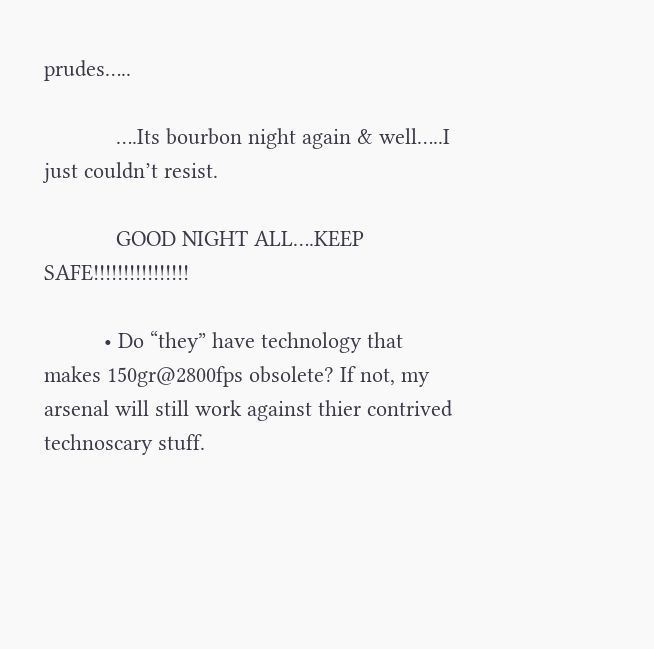prudes…..

            ….Its bourbon night again & well…..I just couldn’t resist.

            GOOD NIGHT ALL….KEEP SAFE!!!!!!!!!!!!!!!!

          • Do “they” have technology that makes 150gr@2800fps obsolete? If not, my arsenal will still work against thier contrived technoscary stuff.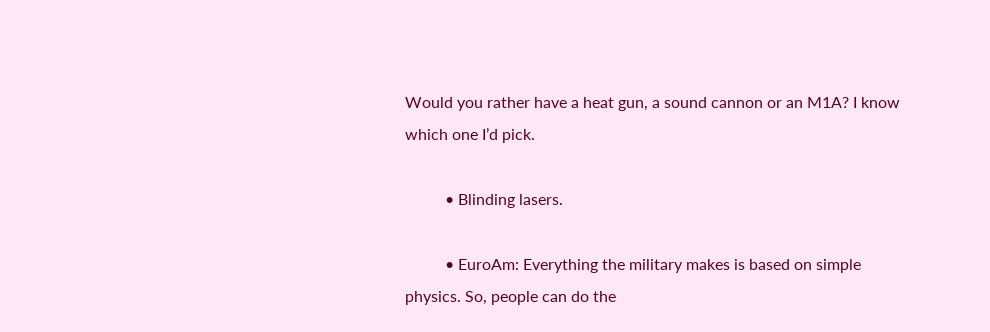Would you rather have a heat gun, a sound cannon or an M1A? I know which one I’d pick.

          • Blinding lasers.

          • EuroAm: Everything the military makes is based on simple physics. So, people can do the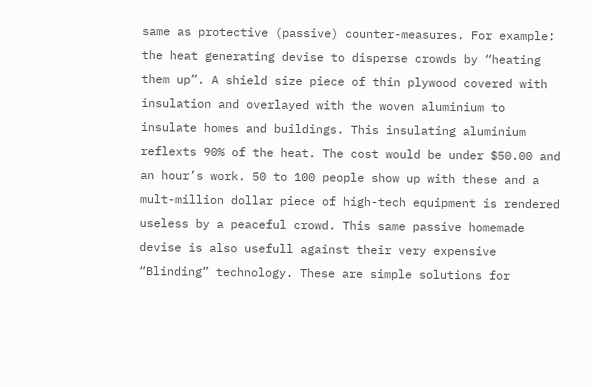same as protective (passive) counter-measures. For example: the heat generating devise to disperse crowds by “heating them up”. A shield size piece of thin plywood covered with insulation and overlayed with the woven aluminium to insulate homes and buildings. This insulating aluminium reflexts 90% of the heat. The cost would be under $50.00 and an hour’s work. 50 to 100 people show up with these and a mult-million dollar piece of high-tech equipment is rendered useless by a peaceful crowd. This same passive homemade devise is also usefull against their very expensive “Blinding” technology. These are simple solutions for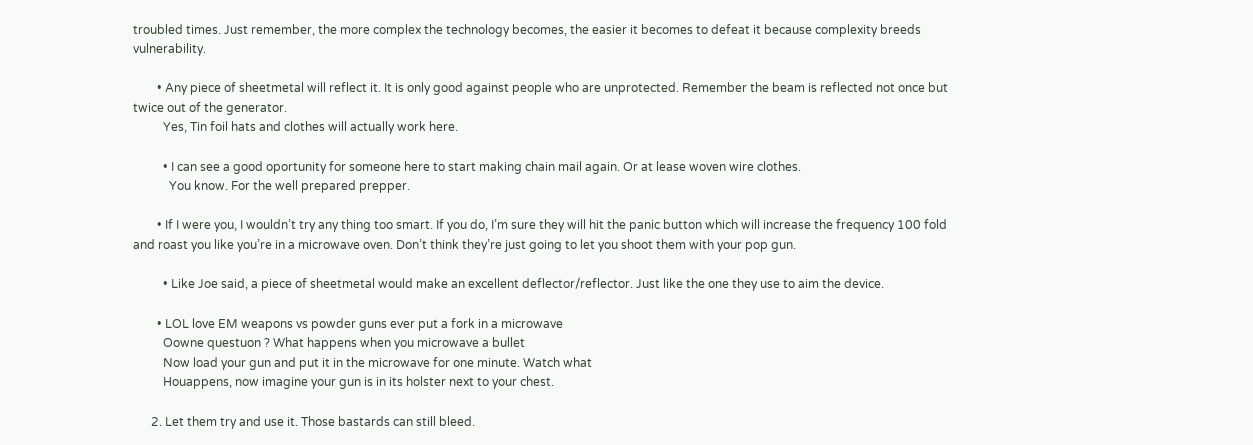troubled times. Just remember, the more complex the technology becomes, the easier it becomes to defeat it because complexity breeds vulnerability.

        • Any piece of sheetmetal will reflect it. It is only good against people who are unprotected. Remember the beam is reflected not once but twice out of the generator.
          Yes, Tin foil hats and clothes will actually work here.

          • I can see a good oportunity for someone here to start making chain mail again. Or at lease woven wire clothes.
            You know. For the well prepared prepper.

        • If I were you, I wouldn’t try any thing too smart. If you do, I’m sure they will hit the panic button which will increase the frequency 100 fold and roast you like you’re in a microwave oven. Don’t think they’re just going to let you shoot them with your pop gun.

          • Like Joe said, a piece of sheetmetal would make an excellent deflector/reflector. Just like the one they use to aim the device.

        • LOL love EM weapons vs powder guns ever put a fork in a microwave
          Oowne questuon ? What happens when you microwave a bullet
          Now load your gun and put it in the microwave for one minute. Watch what
          Houappens, now imagine your gun is in its holster next to your chest.

      2. Let them try and use it. Those bastards can still bleed.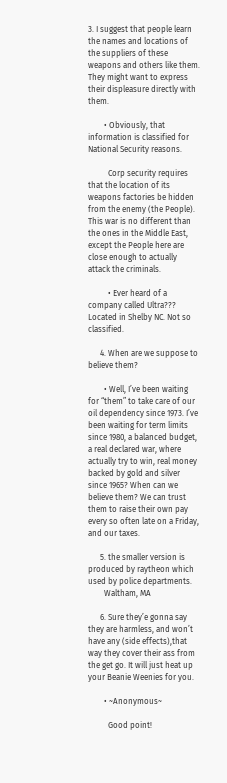3. I suggest that people learn the names and locations of the suppliers of these weapons and others like them. They might want to express their displeasure directly with them.

        • Obviously, that information is classified for National Security reasons.

          Corp security requires that the location of its weapons factories be hidden from the enemy (the People). This war is no different than the ones in the Middle East, except the People here are close enough to actually attack the criminals.

          • Ever heard of a company called Ultra??? Located in Shelby NC. Not so classified.

      4. When are we suppose to believe them?

        • Well, I’ve been waiting for “them” to take care of our oil dependency since 1973. I’ve been waiting for term limits since 1980, a balanced budget, a real declared war, where actually try to win, real money backed by gold and silver since 1965? When can we believe them? We can trust them to raise their own pay every so often late on a Friday, and our taxes.

      5. the smaller version is produced by raytheon which used by police departments.
        Waltham, MA

      6. Sure they’e gonna say they are harmless, and won’t have any (side effects),that way they cover their ass from the get go. It will just heat up your Beanie Weenies for you.

        • ~Anonymous~

          Good point!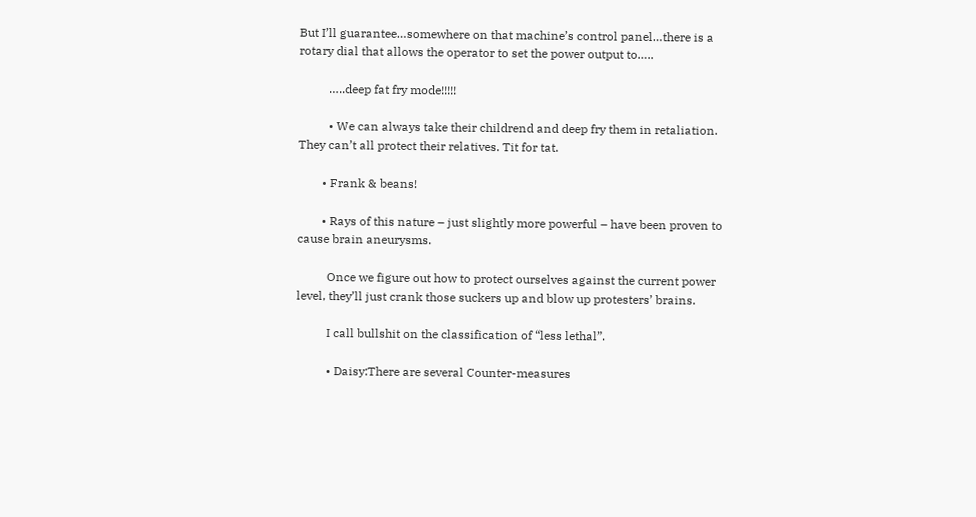But I’ll guarantee…somewhere on that machine’s control panel…there is a rotary dial that allows the operator to set the power output to…..

          …..deep fat fry mode!!!!!

          • We can always take their childrend and deep fry them in retaliation. They can’t all protect their relatives. Tit for tat.

        • Frank & beans!

        • Rays of this nature – just slightly more powerful – have been proven to cause brain aneurysms.

          Once we figure out how to protect ourselves against the current power level, they’ll just crank those suckers up and blow up protesters’ brains.

          I call bullshit on the classification of “less lethal”.

          • Daisy:There are several Counter-measures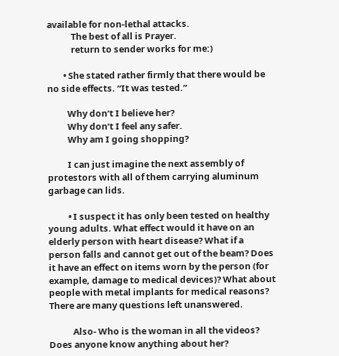available for non-lethal attacks.
            The best of all is Prayer.
            return to sender works for me:)

        • She stated rather firmly that there would be no side effects. “It was tested.”

          Why don’t I believe her?
          Why don’t I feel any safer.
          Why am I going shopping?

          I can just imagine the next assembly of protestors with all of them carrying aluminum garbage can lids.

          • I suspect it has only been tested on healthy young adults. What effect would it have on an elderly person with heart disease? What if a person falls and cannot get out of the beam? Does it have an effect on items worn by the person (for example, damage to medical devices)? What about people with metal implants for medical reasons? There are many questions left unanswered.

            Also- Who is the woman in all the videos? Does anyone know anything about her?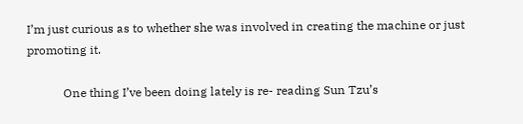I’m just curious as to whether she was involved in creating the machine or just promoting it.

            One thing I’ve been doing lately is re- reading Sun Tzu’s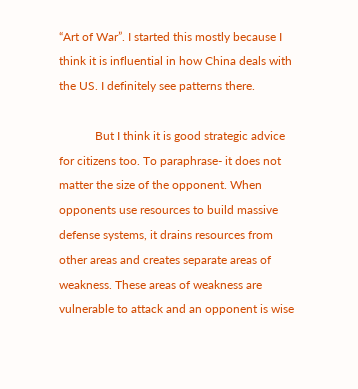“Art of War”. I started this mostly because I think it is influential in how China deals with the US. I definitely see patterns there.

            But I think it is good strategic advice for citizens too. To paraphrase- it does not matter the size of the opponent. When opponents use resources to build massive defense systems, it drains resources from other areas and creates separate areas of weakness. These areas of weakness are vulnerable to attack and an opponent is wise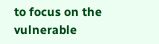to focus on the vulnerable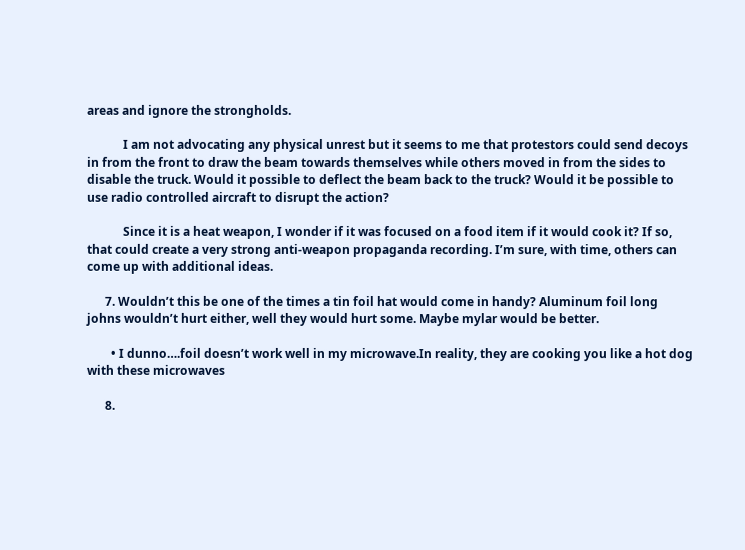areas and ignore the strongholds.

            I am not advocating any physical unrest but it seems to me that protestors could send decoys in from the front to draw the beam towards themselves while others moved in from the sides to disable the truck. Would it possible to deflect the beam back to the truck? Would it be possible to use radio controlled aircraft to disrupt the action?

            Since it is a heat weapon, I wonder if it was focused on a food item if it would cook it? If so, that could create a very strong anti-weapon propaganda recording. I’m sure, with time, others can come up with additional ideas.

      7. Wouldn’t this be one of the times a tin foil hat would come in handy? Aluminum foil long johns wouldn’t hurt either, well they would hurt some. Maybe mylar would be better.

        • I dunno….foil doesn’t work well in my microwave.In reality, they are cooking you like a hot dog with these microwaves

      8.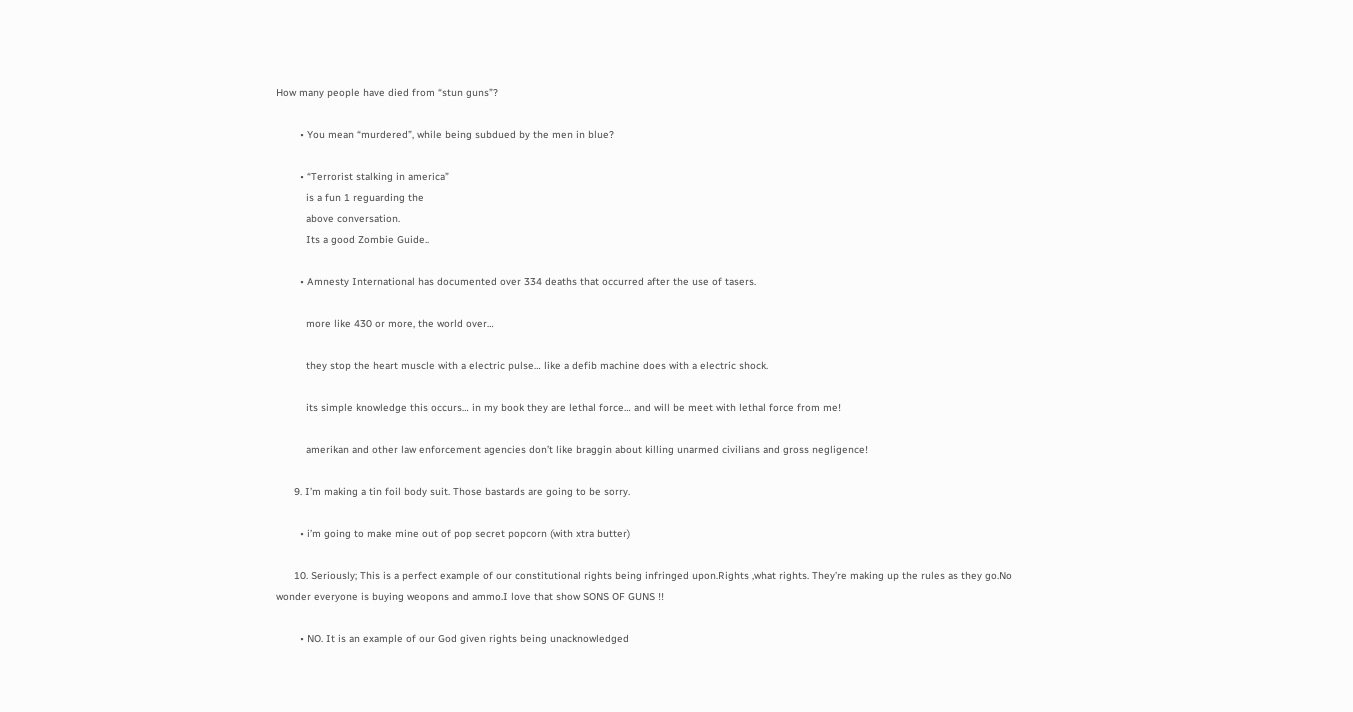How many people have died from “stun guns”?

        • You mean “murdered”, while being subdued by the men in blue?

        • “Terrorist stalking in america”
          is a fun 1 reguarding the
          above conversation.
          Its a good Zombie Guide..

        • Amnesty International has documented over 334 deaths that occurred after the use of tasers.

          more like 430 or more, the world over…

          they stop the heart muscle with a electric pulse… like a defib machine does with a electric shock.

          its simple knowledge this occurs… in my book they are lethal force… and will be meet with lethal force from me!

          amerikan and other law enforcement agencies don’t like braggin about killing unarmed civilians and gross negligence!

      9. I’m making a tin foil body suit. Those bastards are going to be sorry.

        • i’m going to make mine out of pop secret popcorn (with xtra butter)

      10. Seriously; This is a perfect example of our constitutional rights being infringed upon.Rights ,what rights. They’re making up the rules as they go.No wonder everyone is buying weopons and ammo.I love that show SONS OF GUNS !!

        • NO. It is an example of our God given rights being unacknowledged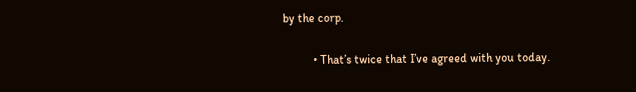by the corp.

          • That’s twice that I’ve agreed with you today.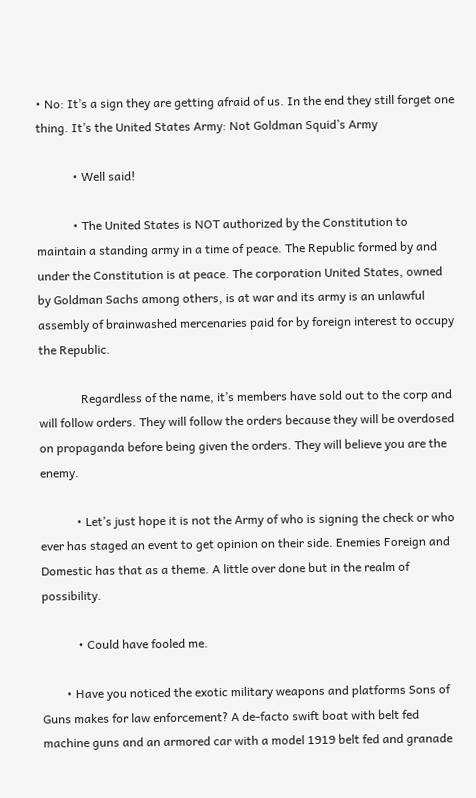• No: It’s a sign they are getting afraid of us. In the end they still forget one thing. It’s the United States Army: Not Goldman Squid’s Army

            • Well said!

            • The United States is NOT authorized by the Constitution to maintain a standing army in a time of peace. The Republic formed by and under the Constitution is at peace. The corporation United States, owned by Goldman Sachs among others, is at war and its army is an unlawful assembly of brainwashed mercenaries paid for by foreign interest to occupy the Republic.

              Regardless of the name, it’s members have sold out to the corp and will follow orders. They will follow the orders because they will be overdosed on propaganda before being given the orders. They will believe you are the enemy.

            • Let’s just hope it is not the Army of who is signing the check or who ever has staged an event to get opinion on their side. Enemies Foreign and Domestic has that as a theme. A little over done but in the realm of possibility.

            • Could have fooled me.

        • Have you noticed the exotic military weapons and platforms Sons of Guns makes for law enforcement? A de-facto swift boat with belt fed machine guns and an armored car with a model 1919 belt fed and granade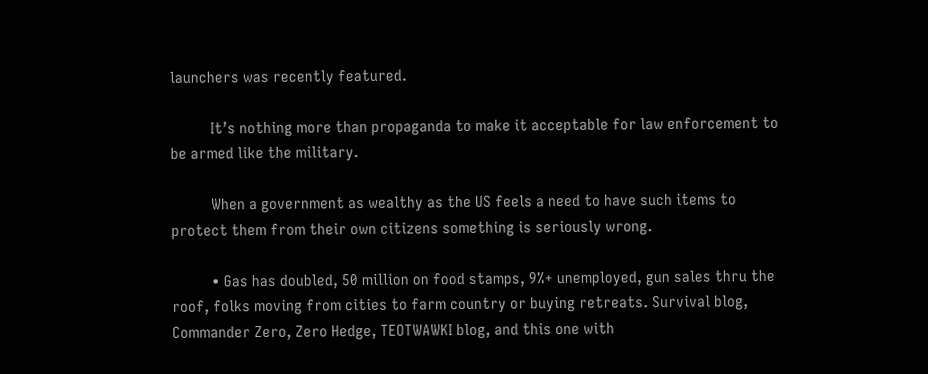launchers was recently featured.

          It’s nothing more than propaganda to make it acceptable for law enforcement to be armed like the military.

          When a government as wealthy as the US feels a need to have such items to protect them from their own citizens something is seriously wrong.

          • Gas has doubled, 50 million on food stamps, 9%+ unemployed, gun sales thru the roof, folks moving from cities to farm country or buying retreats. Survival blog, Commander Zero, Zero Hedge, TEOTWAWKI blog, and this one with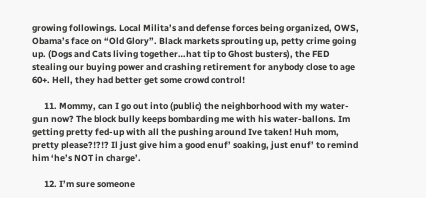growing followings. Local Milita’s and defense forces being organized, OWS, Obama’s face on “Old Glory”. Black markets sprouting up, petty crime going up. (Dogs and Cats living together…hat tip to Ghost busters), the FED stealing our buying power and crashing retirement for anybody close to age 60+. Hell, they had better get some crowd control!

      11. Mommy, can I go out into (public) the neighborhood with my water-gun now? The block bully keeps bombarding me with his water-ballons. Im getting pretty fed-up with all the pushing around Ive taken! Huh mom, pretty please?!?!? Il just give him a good enuf’ soaking, just enuf’ to remind him ‘he’s NOT in charge’.

      12. I’m sure someone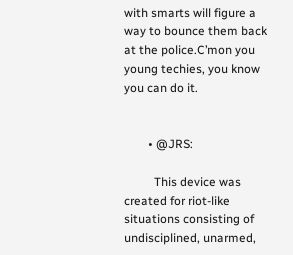with smarts will figure a way to bounce them back at the police.C’mon you young techies, you know you can do it.


        • @JRS:

          This device was created for riot-like situations consisting of undisciplined, unarmed,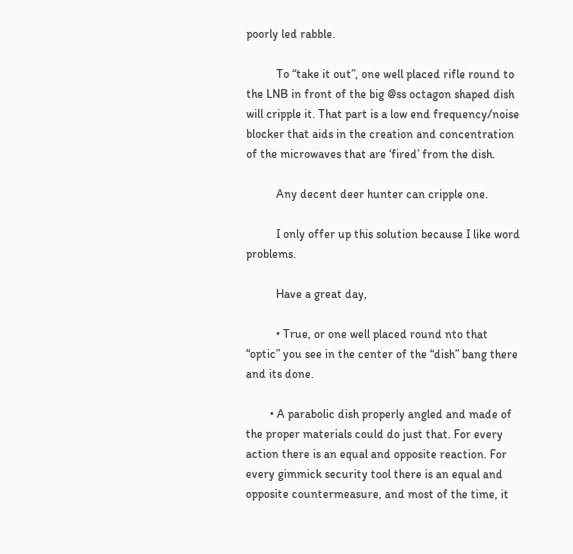poorly led rabble.

          To “take it out”, one well placed rifle round to the LNB in front of the big @ss octagon shaped dish will cripple it. That part is a low end frequency/noise blocker that aids in the creation and concentration of the microwaves that are ‘fired’ from the dish.

          Any decent deer hunter can cripple one.

          I only offer up this solution because I like word problems.

          Have a great day,

          • True, or one well placed round nto that “optic” you see in the center of the “dish” bang there and its done.

        • A parabolic dish properly angled and made of the proper materials could do just that. For every action there is an equal and opposite reaction. For every gimmick security tool there is an equal and opposite countermeasure, and most of the time, it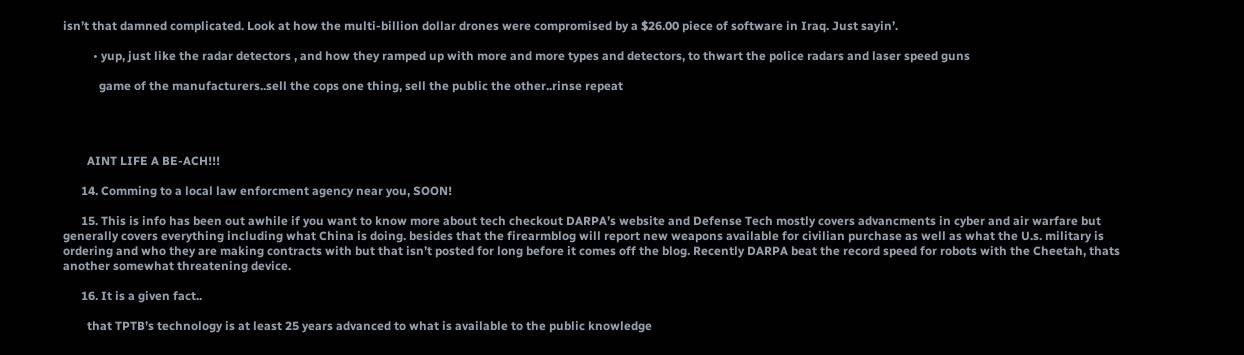isn’t that damned complicated. Look at how the multi-billion dollar drones were compromised by a $26.00 piece of software in Iraq. Just sayin’.

          • yup, just like the radar detectors , and how they ramped up with more and more types and detectors, to thwart the police radars and laser speed guns

            game of the manufacturers..sell the cops one thing, sell the public the other..rinse repeat




        AINT LIFE A BE-ACH!!!

      14. Comming to a local law enforcment agency near you, SOON!

      15. This is info has been out awhile if you want to know more about tech checkout DARPA’s website and Defense Tech mostly covers advancments in cyber and air warfare but generally covers everything including what China is doing. besides that the firearmblog will report new weapons available for civilian purchase as well as what the U.s. military is ordering and who they are making contracts with but that isn’t posted for long before it comes off the blog. Recently DARPA beat the record speed for robots with the Cheetah, thats another somewhat threatening device.

      16. It is a given fact..

        that TPTB’s technology is at least 25 years advanced to what is available to the public knowledge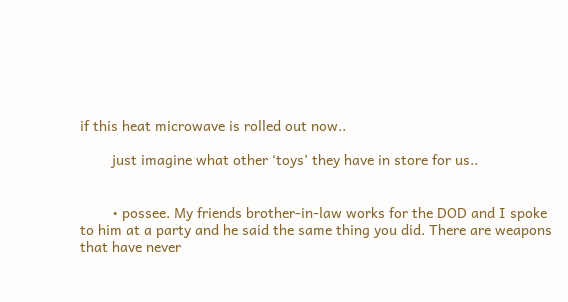if this heat microwave is rolled out now..

        just imagine what other ‘toys’ they have in store for us..


        • possee. My friends brother-in-law works for the DOD and I spoke to him at a party and he said the same thing you did. There are weapons that have never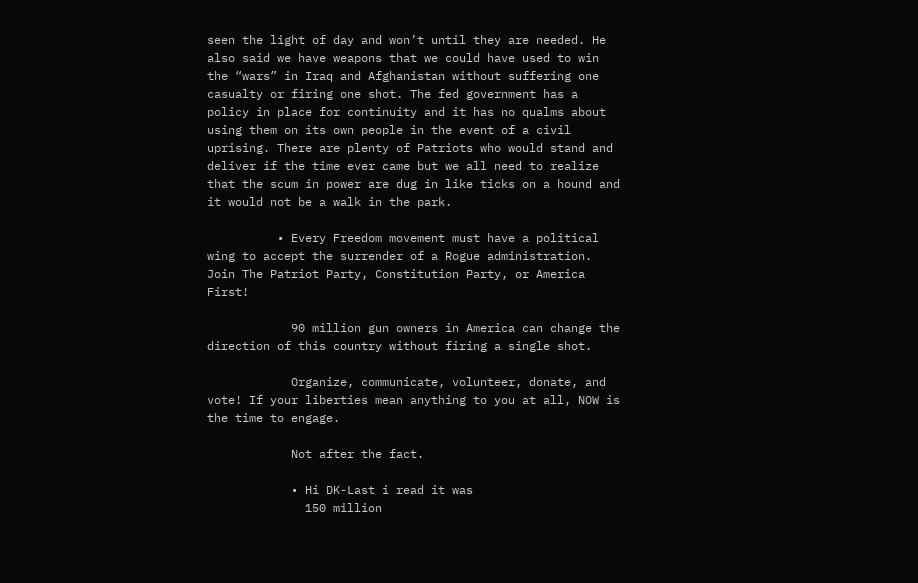seen the light of day and won’t until they are needed. He also said we have weapons that we could have used to win the “wars” in Iraq and Afghanistan without suffering one casualty or firing one shot. The fed government has a policy in place for continuity and it has no qualms about using them on its own people in the event of a civil uprising. There are plenty of Patriots who would stand and deliver if the time ever came but we all need to realize that the scum in power are dug in like ticks on a hound and it would not be a walk in the park.

          • Every Freedom movement must have a political wing to accept the surrender of a Rogue administration. Join The Patriot Party, Constitution Party, or America First!

            90 million gun owners in America can change the direction of this country without firing a single shot.

            Organize, communicate, volunteer, donate, and vote! If your liberties mean anything to you at all, NOW is the time to engage.

            Not after the fact.

            • Hi DK-Last i read it was
              150 million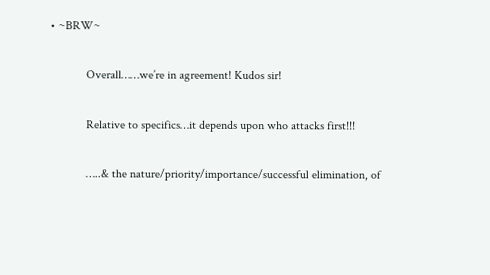• ~BRW~

            Overall……we’re in agreement! Kudos sir!

            Relative to specifics…it depends upon who attacks first!!!

            …..& the nature/priority/importance/successful elimination, of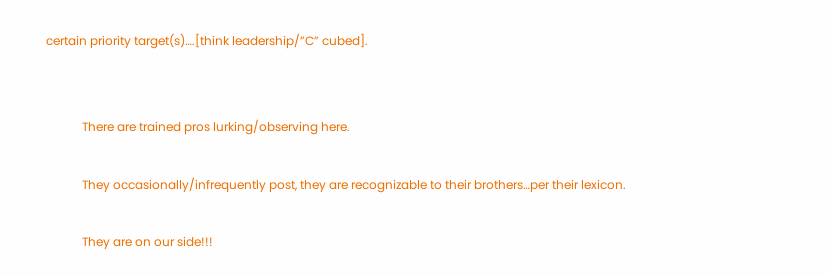certain priority target(s)….[think leadership/”C” cubed].


            There are trained pros lurking/observing here.

            They occasionally/infrequently post, they are recognizable to their brothers…per their lexicon.

            They are on our side!!!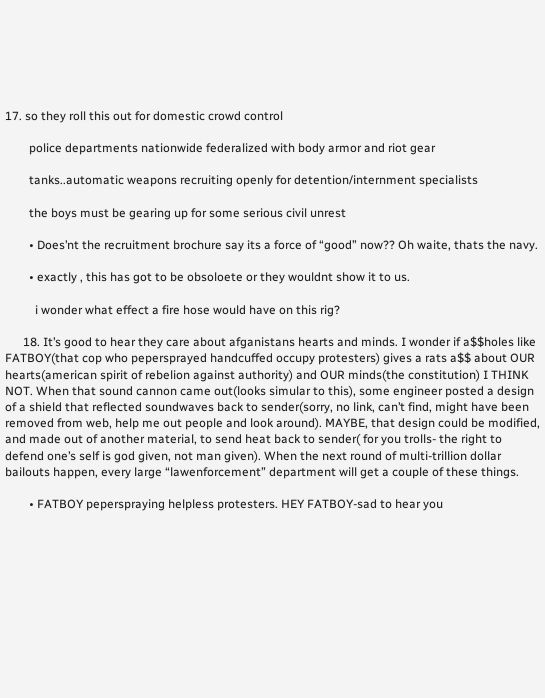17. so they roll this out for domestic crowd control

        police departments nationwide federalized with body armor and riot gear

        tanks..automatic weapons recruiting openly for detention/internment specialists

        the boys must be gearing up for some serious civil unrest

        • Does’nt the recruitment brochure say its a force of “good” now?? Oh waite, thats the navy.

        • exactly , this has got to be obsoloete or they wouldnt show it to us.

          i wonder what effect a fire hose would have on this rig?

      18. It’s good to hear they care about afganistans hearts and minds. I wonder if a$$holes like FATBOY(that cop who pepersprayed handcuffed occupy protesters) gives a rats a$$ about OUR hearts(american spirit of rebelion against authority) and OUR minds(the constitution) I THINK NOT. When that sound cannon came out(looks simular to this), some engineer posted a design of a shield that reflected soundwaves back to sender(sorry, no link, can’t find, might have been removed from web, help me out people and look around). MAYBE, that design could be modified, and made out of another material, to send heat back to sender( for you trolls- the right to defend one’s self is god given, not man given). When the next round of multi-trillion dollar bailouts happen, every large “lawenforcement” department will get a couple of these things.

        • FATBOY peperspraying helpless protesters. HEY FATBOY-sad to hear you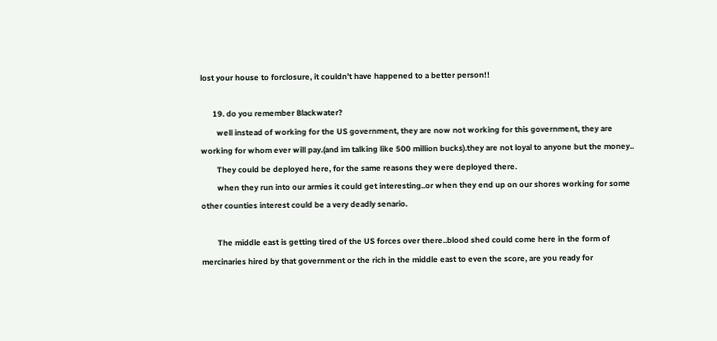lost your house to forclosure, it couldn’t have happened to a better person!!

      19. do you remember Blackwater?
        well instead of working for the US government, they are now not working for this government, they are working for whom ever will pay.(and im talking like 500 million bucks).they are not loyal to anyone but the money..
        They could be deployed here, for the same reasons they were deployed there.
        when they run into our armies it could get interesting..or when they end up on our shores working for some other counties interest could be a very deadly senario.

        The middle east is getting tired of the US forces over there..blood shed could come here in the form of mercinaries hired by that government or the rich in the middle east to even the score, are you ready for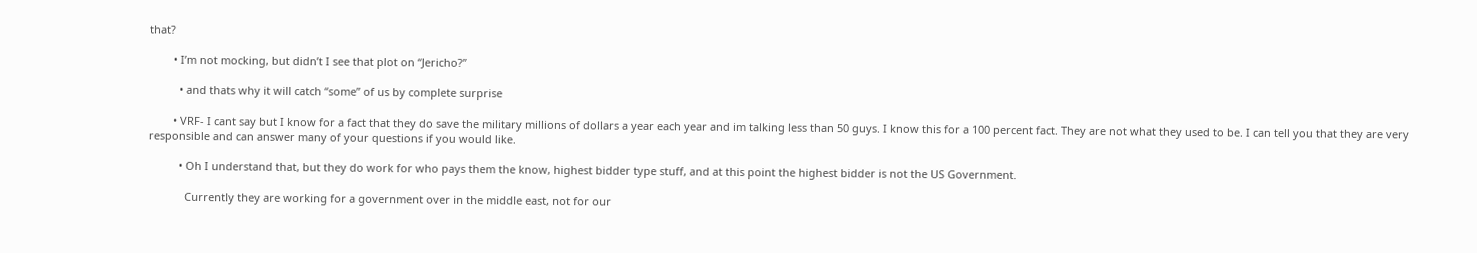that?

        • I’m not mocking, but didn’t I see that plot on “Jericho?”

          • and thats why it will catch “some” of us by complete surprise

        • VRF- I cant say but I know for a fact that they do save the military millions of dollars a year each year and im talking less than 50 guys. I know this for a 100 percent fact. They are not what they used to be. I can tell you that they are very responsible and can answer many of your questions if you would like.

          • Oh I understand that, but they do work for who pays them the know, highest bidder type stuff, and at this point the highest bidder is not the US Government.

            Currently they are working for a government over in the middle east, not for our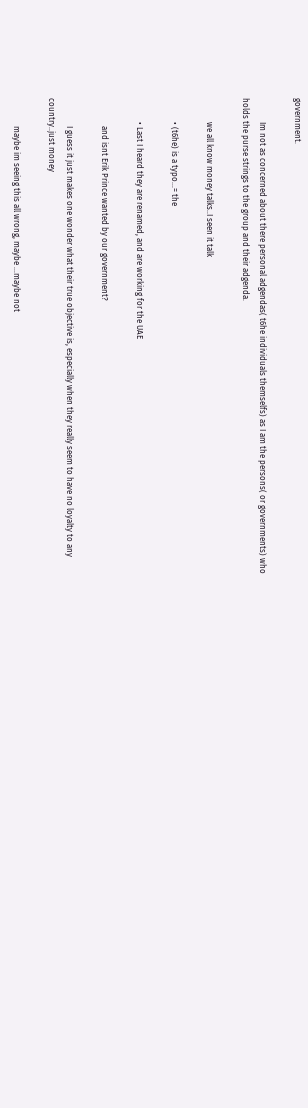government.

            Im not as concerned about there personal adgendas( t6he individuals themselfs) as I am the persons( or governments) who holds the purse strings to the group and their adgenda.

            we all know money talks..I seen it talk

            • (t6he) is a typo…= the

            • Last I heard they are renamed, and are working for the UAE

              and isnt Erik Prince wanted by our government?

              I guess it just makes one wonder what their true objective is, especially when they really seem to have no loyalty to any country..just money

              maybe im seeing this all wrong, maybe …maybe not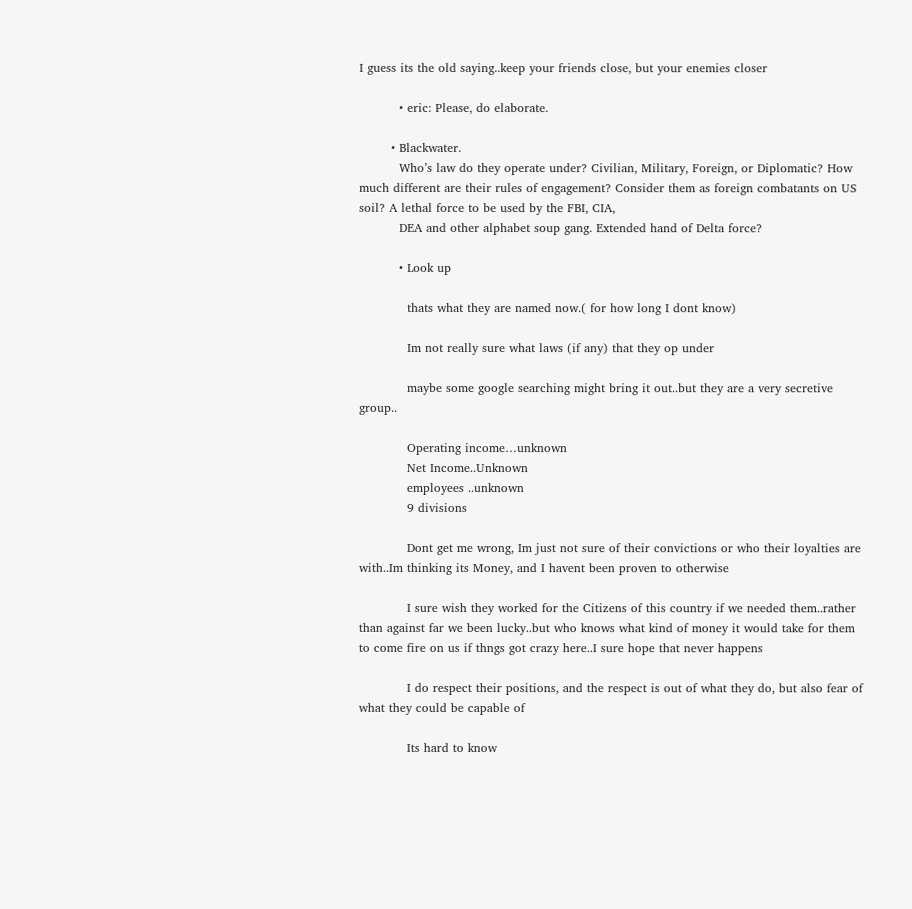I guess its the old saying..keep your friends close, but your enemies closer

          • eric: Please, do elaborate.

        • Blackwater.
          Who’s law do they operate under? Civilian, Military, Foreign, or Diplomatic? How much different are their rules of engagement? Consider them as foreign combatants on US soil? A lethal force to be used by the FBI, CIA,
          DEA and other alphabet soup gang. Extended hand of Delta force?

          • Look up

            thats what they are named now.( for how long I dont know)

            Im not really sure what laws (if any) that they op under

            maybe some google searching might bring it out..but they are a very secretive group..

            Operating income…unknown
            Net Income..Unknown
            employees ..unknown
            9 divisions

            Dont get me wrong, Im just not sure of their convictions or who their loyalties are with..Im thinking its Money, and I havent been proven to otherwise

            I sure wish they worked for the Citizens of this country if we needed them..rather than against far we been lucky..but who knows what kind of money it would take for them to come fire on us if thngs got crazy here..I sure hope that never happens

            I do respect their positions, and the respect is out of what they do, but also fear of what they could be capable of

            Its hard to know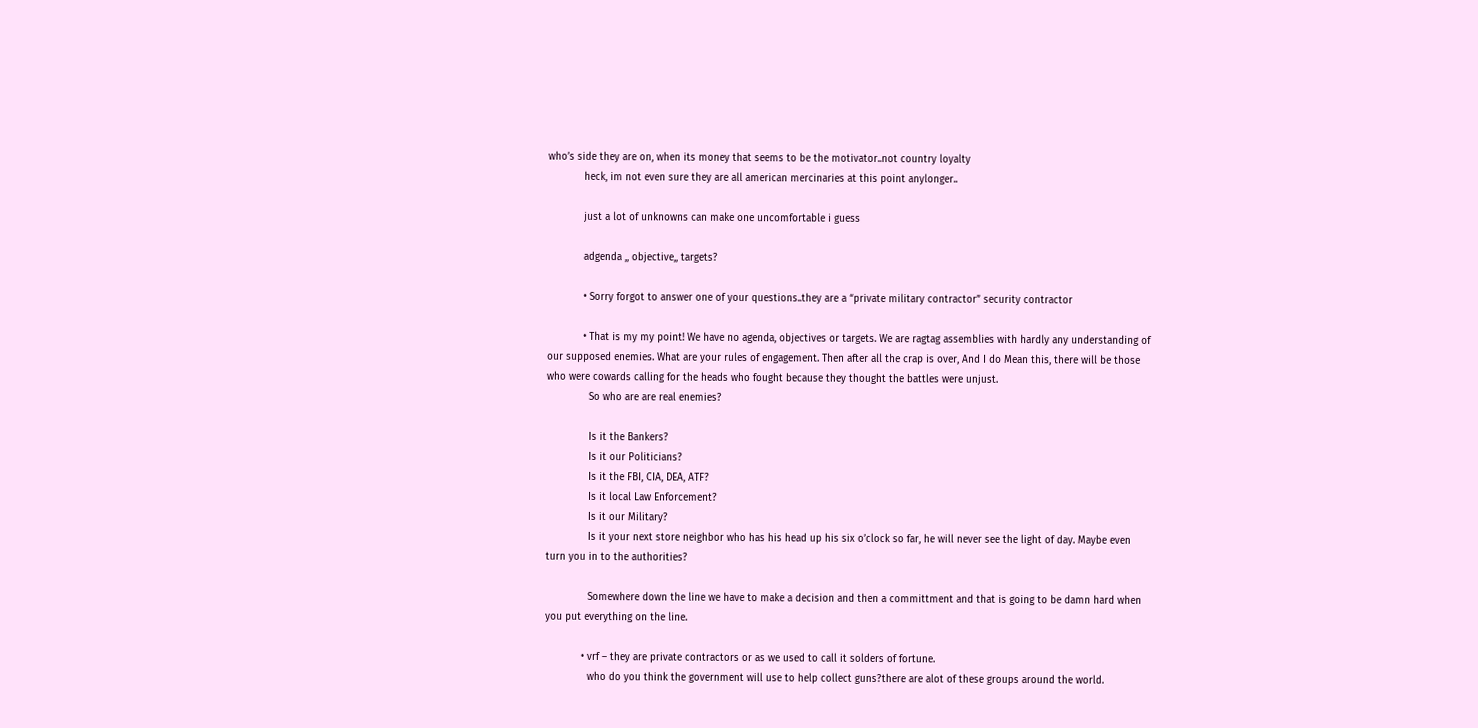who’s side they are on, when its money that seems to be the motivator..not country loyalty
            heck, im not even sure they are all american mercinaries at this point anylonger..

            just a lot of unknowns can make one uncomfortable i guess

            adgenda ,, objective,, targets?

            • Sorry forgot to answer one of your questions..they are a “private military contractor” security contractor

            • That is my my point! We have no agenda, objectives or targets. We are ragtag assemblies with hardly any understanding of our supposed enemies. What are your rules of engagement. Then after all the crap is over, And I do Mean this, there will be those who were cowards calling for the heads who fought because they thought the battles were unjust.
              So who are are real enemies?

              Is it the Bankers?
              Is it our Politicians?
              Is it the FBI, CIA, DEA, ATF?
              Is it local Law Enforcement?
              Is it our Military?
              Is it your next store neighbor who has his head up his six o’clock so far, he will never see the light of day. Maybe even turn you in to the authorities?

              Somewhere down the line we have to make a decision and then a committment and that is going to be damn hard when you put everything on the line.

            • vrf – they are private contractors or as we used to call it solders of fortune.
              who do you think the government will use to help collect guns?there are alot of these groups around the world.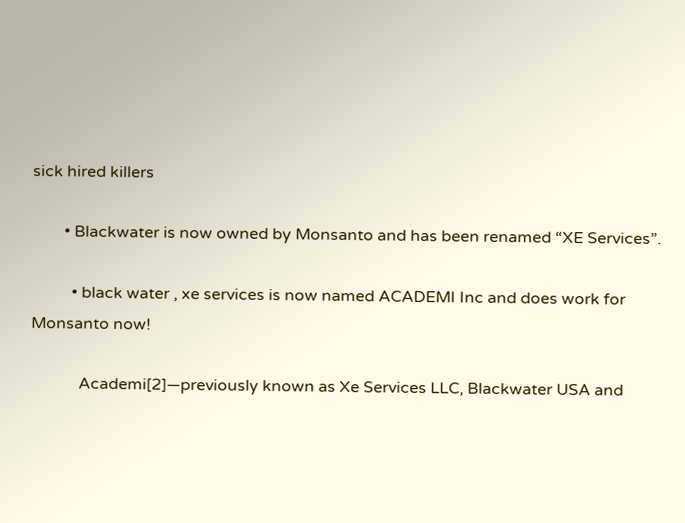sick hired killers

        • Blackwater is now owned by Monsanto and has been renamed “XE Services”.

          • black water , xe services is now named ACADEMI Inc and does work for Monsanto now!

            Academi[2]—previously known as Xe Services LLC, Blackwater USA and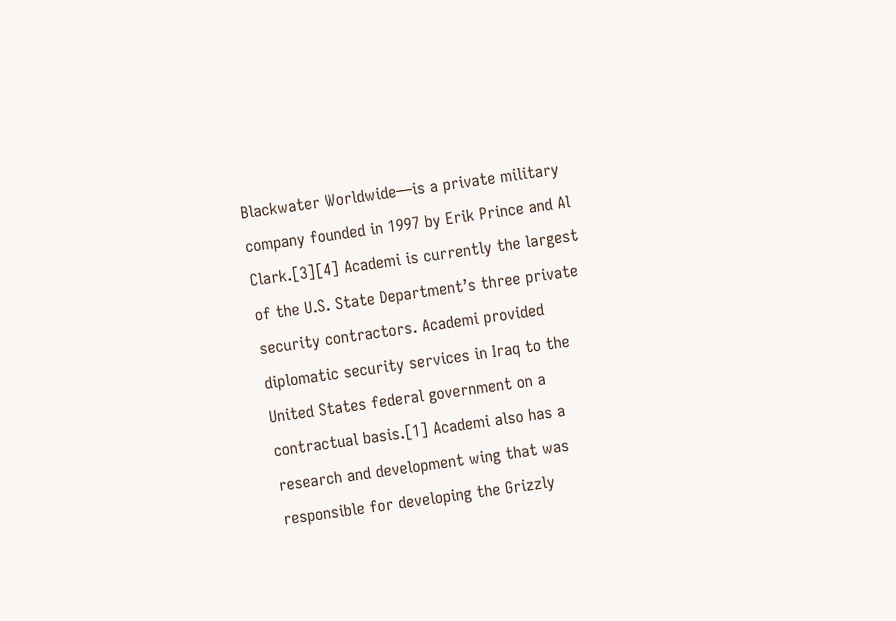Blackwater Worldwide—is a private military company founded in 1997 by Erik Prince and Al Clark.[3][4] Academi is currently the largest of the U.S. State Department’s three private security contractors. Academi provided diplomatic security services in Iraq to the United States federal government on a contractual basis.[1] Academi also has a research and development wing that was responsible for developing the Grizzly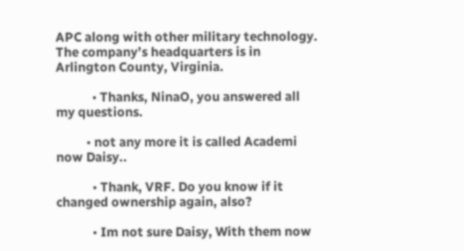APC along with other military technology. The company’s headquarters is in Arlington County, Virginia.

            • Thanks, NinaO, you answered all my questions.

          • not any more it is called Academi now Daisy..

            • Thank, VRF. Do you know if it changed ownership again, also?

            • Im not sure Daisy, With them now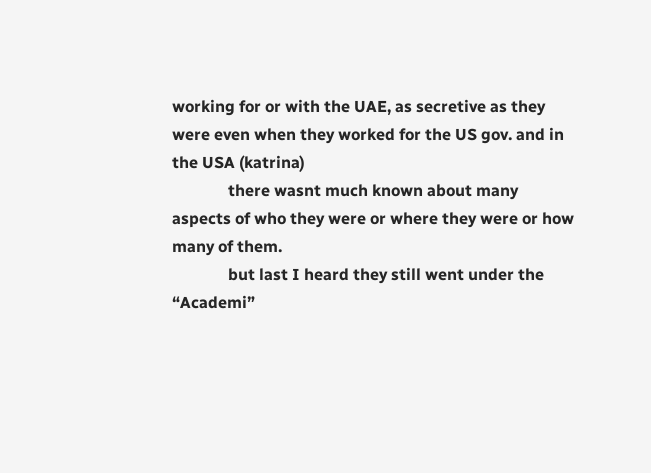working for or with the UAE, as secretive as they were even when they worked for the US gov. and in the USA (katrina)
              there wasnt much known about many aspects of who they were or where they were or how many of them.
              but last I heard they still went under the “Academi”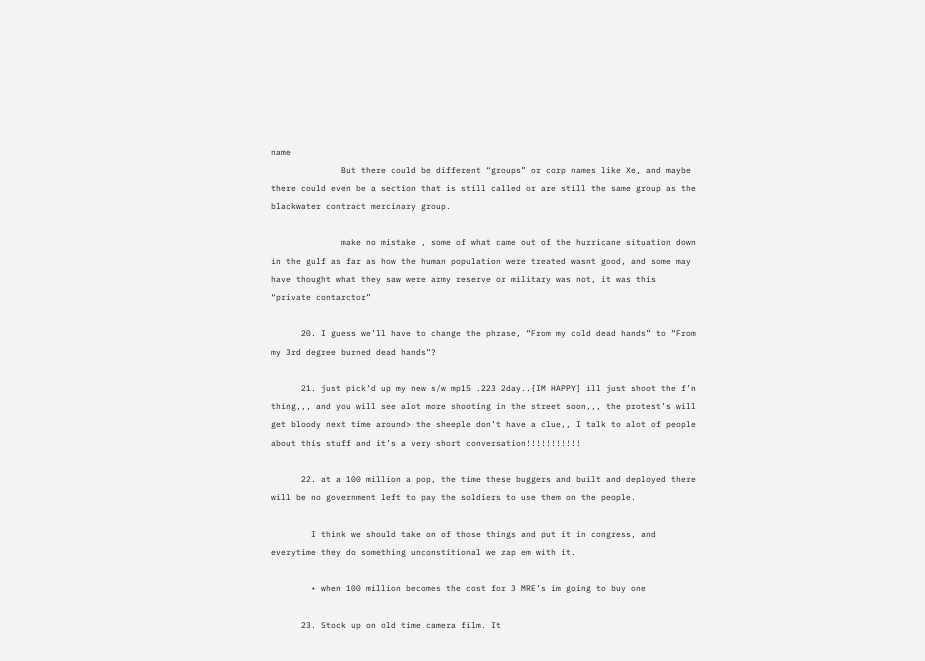name
              But there could be different “groups” or corp names like Xe, and maybe there could even be a section that is still called or are still the same group as the blackwater contract mercinary group.

              make no mistake , some of what came out of the hurricane situation down in the gulf as far as how the human population were treated wasnt good, and some may have thought what they saw were army reserve or military was not, it was this “private contarctor”

      20. I guess we’ll have to change the phrase, “From my cold dead hands” to “From my 3rd degree burned dead hands”?

      21. just pick’d up my new s/w mp15 .223 2day..{IM HAPPY] ill just shoot the f’n thing,,, and you will see alot more shooting in the street soon,,, the protest’s will get bloody next time around> the sheeple don’t have a clue,, I talk to alot of people about this stuff and it’s a very short conversation!!!!!!!!!!!

      22. at a 100 million a pop, the time these buggers and built and deployed there will be no government left to pay the soldiers to use them on the people.

        I think we should take on of those things and put it in congress, and everytime they do something unconstitional we zap em with it.

        • when 100 million becomes the cost for 3 MRE’s im going to buy one

      23. Stock up on old time camera film. It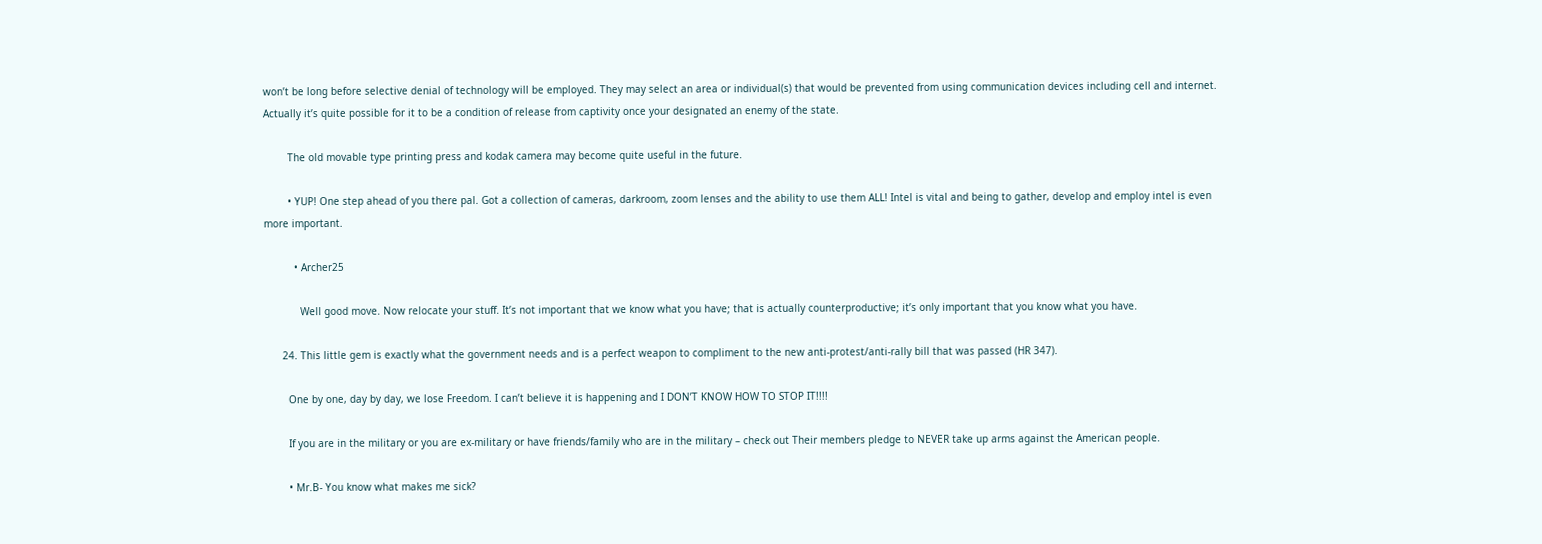won’t be long before selective denial of technology will be employed. They may select an area or individual(s) that would be prevented from using communication devices including cell and internet. Actually it’s quite possible for it to be a condition of release from captivity once your designated an enemy of the state.

        The old movable type printing press and kodak camera may become quite useful in the future.

        • YUP! One step ahead of you there pal. Got a collection of cameras, darkroom, zoom lenses and the ability to use them ALL! Intel is vital and being to gather, develop and employ intel is even more important.

          • Archer25

            Well good move. Now relocate your stuff. It’s not important that we know what you have; that is actually counterproductive; it’s only important that you know what you have.

      24. This little gem is exactly what the government needs and is a perfect weapon to compliment to the new anti-protest/anti-rally bill that was passed (HR 347).

        One by one, day by day, we lose Freedom. I can’t believe it is happening and I DON’T KNOW HOW TO STOP IT!!!!

        If you are in the military or you are ex-military or have friends/family who are in the military – check out Their members pledge to NEVER take up arms against the American people.

        • Mr.B- You know what makes me sick?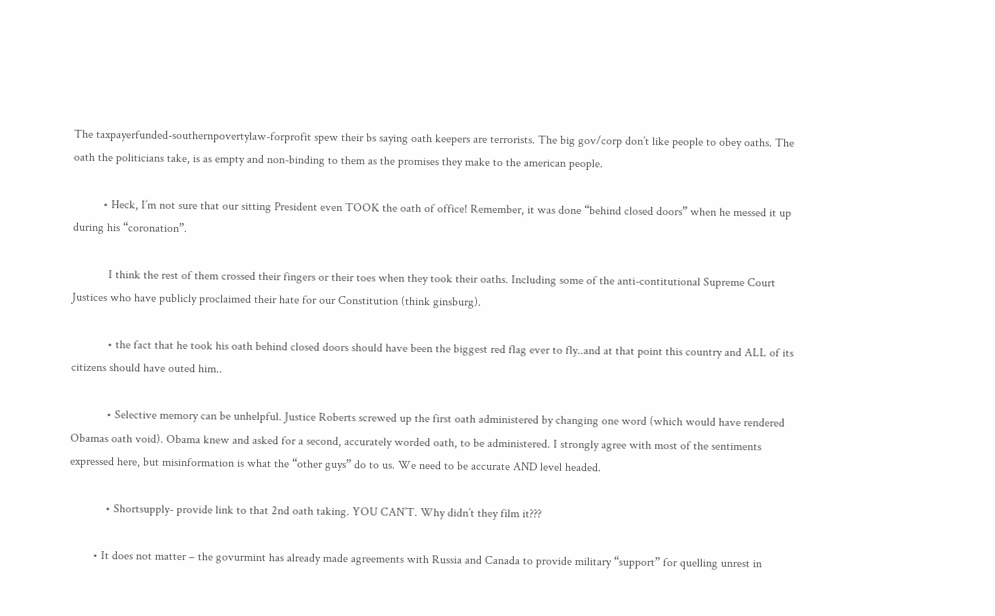The taxpayerfunded-southernpovertylaw-forprofit spew their bs saying oath keepers are terrorists. The big gov/corp don’t like people to obey oaths. The oath the politicians take, is as empty and non-binding to them as the promises they make to the american people.

          • Heck, I’m not sure that our sitting President even TOOK the oath of office! Remember, it was done “behind closed doors” when he messed it up during his “coronation”.

            I think the rest of them crossed their fingers or their toes when they took their oaths. Including some of the anti-contitutional Supreme Court Justices who have publicly proclaimed their hate for our Constitution (think ginsburg).

            • the fact that he took his oath behind closed doors should have been the biggest red flag ever to fly..and at that point this country and ALL of its citizens should have outed him..

            • Selective memory can be unhelpful. Justice Roberts screwed up the first oath administered by changing one word (which would have rendered Obamas oath void). Obama knew and asked for a second, accurately worded oath, to be administered. I strongly agree with most of the sentiments expressed here, but misinformation is what the “other guys” do to us. We need to be accurate AND level headed.

            • Shortsupply- provide link to that 2nd oath taking. YOU CAN’T. Why didn’t they film it???

        • It does not matter – the govurmint has already made agreements with Russia and Canada to provide military “support” for quelling unrest in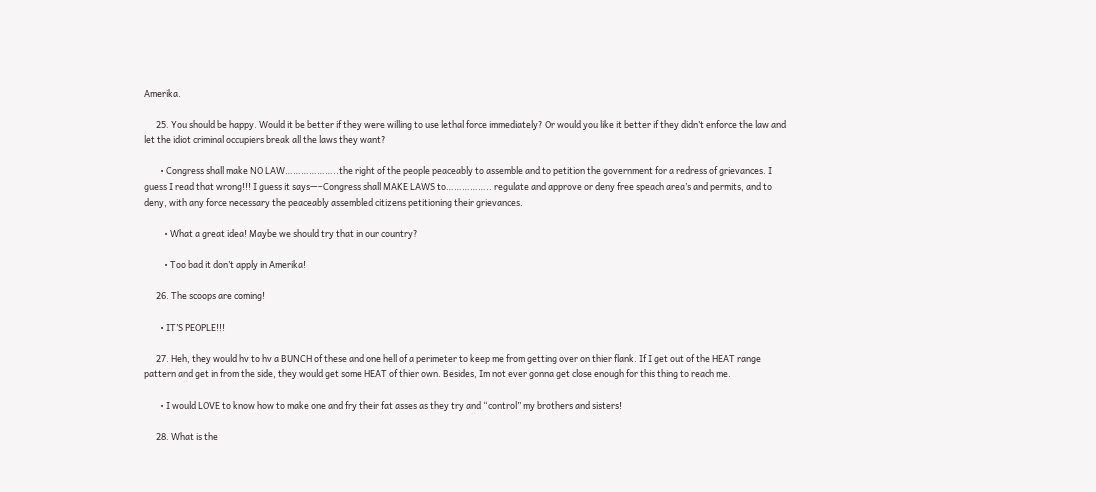Amerika.

      25. You should be happy. Would it be better if they were willing to use lethal force immediately? Or would you like it better if they didn’t enforce the law and let the idiot criminal occupiers break all the laws they want?

        • Congress shall make NO LAW………………..the right of the people peaceably to assemble and to petition the government for a redress of grievances. I guess I read that wrong!!! I guess it says—–Congress shall MAKE LAWS to…………….. regulate and approve or deny free speach area’s and permits, and to deny, with any force necessary the peaceably assembled citizens petitioning their grievances.

          • What a great idea! Maybe we should try that in our country?

          • Too bad it don’t apply in Amerika!

      26. The scoops are coming!

        • IT’S PEOPLE!!!

      27. Heh, they would hv to hv a BUNCH of these and one hell of a perimeter to keep me from getting over on thier flank. If I get out of the HEAT range pattern and get in from the side, they would get some HEAT of thier own. Besides, Im not ever gonna get close enough for this thing to reach me.

        • I would LOVE to know how to make one and fry their fat asses as they try and “control” my brothers and sisters!

      28. What is the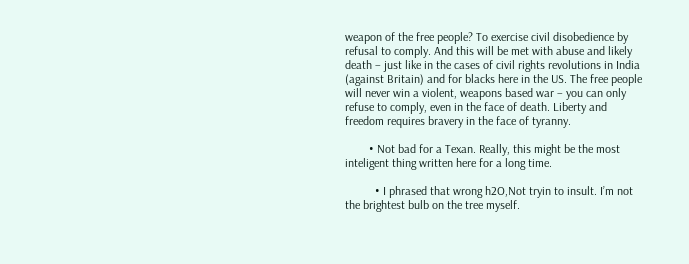weapon of the free people? To exercise civil disobedience by refusal to comply. And this will be met with abuse and likely death – just like in the cases of civil rights revolutions in India (against Britain) and for blacks here in the US. The free people will never win a violent, weapons based war – you can only refuse to comply, even in the face of death. Liberty and freedom requires bravery in the face of tyranny.

        • Not bad for a Texan. Really, this might be the most inteligent thing written here for a long time.

          • I phrased that wrong h2O,Not tryin to insult. I’m not the brightest bulb on the tree myself.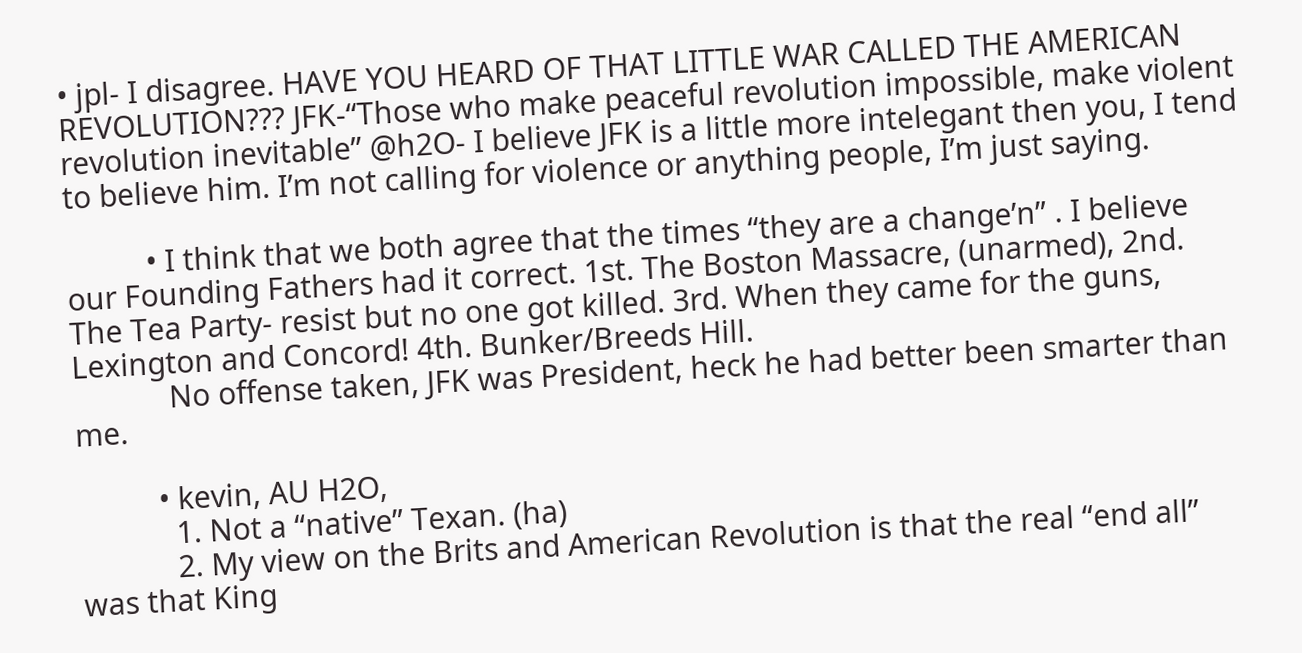• jpl- I disagree. HAVE YOU HEARD OF THAT LITTLE WAR CALLED THE AMERICAN REVOLUTION??? JFK-“Those who make peaceful revolution impossible, make violent revolution inevitable” @h2O- I believe JFK is a little more intelegant then you, I tend to believe him. I’m not calling for violence or anything people, I’m just saying.

          • I think that we both agree that the times “they are a change’n” . I believe our Founding Fathers had it correct. 1st. The Boston Massacre, (unarmed), 2nd. The Tea Party- resist but no one got killed. 3rd. When they came for the guns, Lexington and Concord! 4th. Bunker/Breeds Hill.
            No offense taken, JFK was President, heck he had better been smarter than me.

          • kevin, AU H2O,
            1. Not a “native” Texan. (ha)
            2. My view on the Brits and American Revolution is that the real “end all” was that King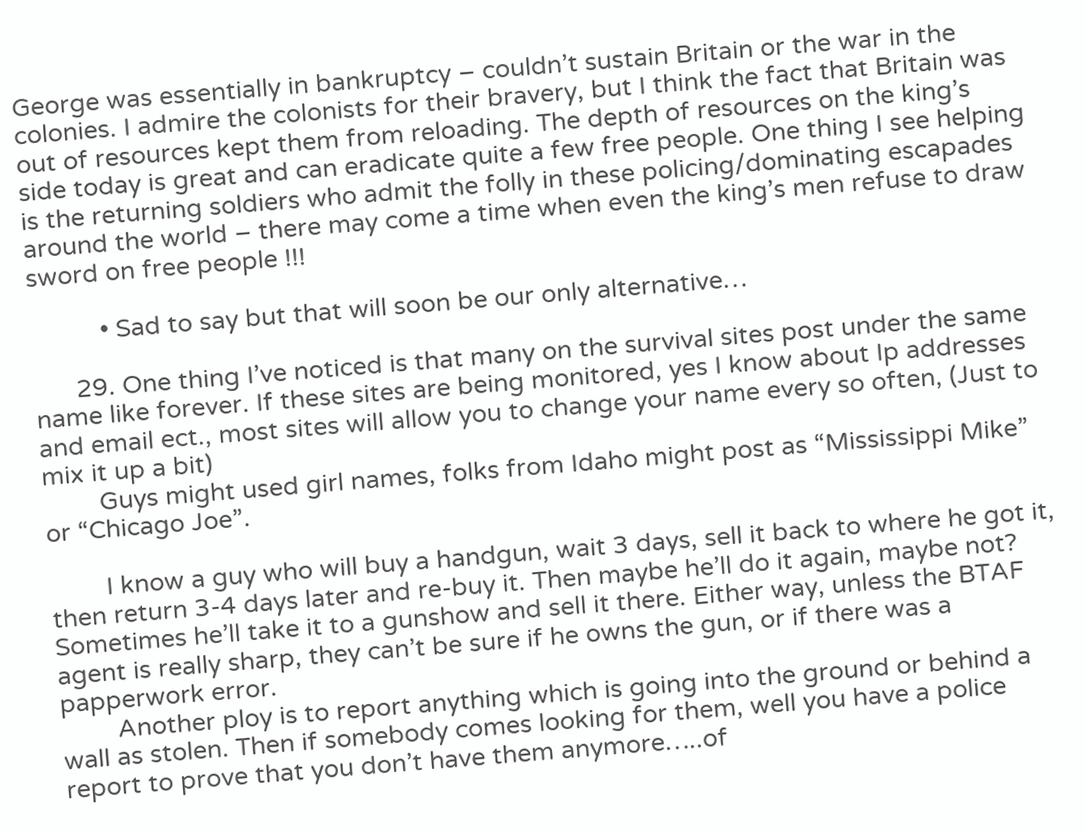George was essentially in bankruptcy – couldn’t sustain Britain or the war in the colonies. I admire the colonists for their bravery, but I think the fact that Britain was out of resources kept them from reloading. The depth of resources on the king’s side today is great and can eradicate quite a few free people. One thing I see helping is the returning soldiers who admit the folly in these policing/dominating escapades around the world – there may come a time when even the king’s men refuse to draw sword on free people !!!

          • Sad to say but that will soon be our only alternative…

      29. One thing I’ve noticed is that many on the survival sites post under the same name like forever. If these sites are being monitored, yes I know about Ip addresses and email ect., most sites will allow you to change your name every so often, (Just to mix it up a bit)
        Guys might used girl names, folks from Idaho might post as “Mississippi Mike” or “Chicago Joe”.

        I know a guy who will buy a handgun, wait 3 days, sell it back to where he got it, then return 3-4 days later and re-buy it. Then maybe he’ll do it again, maybe not? Sometimes he’ll take it to a gunshow and sell it there. Either way, unless the BTAF agent is really sharp, they can’t be sure if he owns the gun, or if there was a papperwork error.
        Another ploy is to report anything which is going into the ground or behind a wall as stolen. Then if somebody comes looking for them, well you have a police report to prove that you don’t have them anymore…..of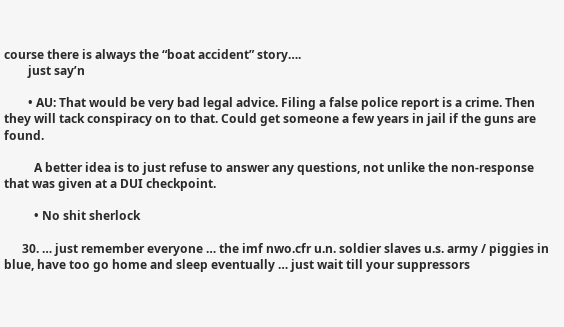course there is always the “boat accident” story….
        just say’n

        • AU: That would be very bad legal advice. Filing a false police report is a crime. Then they will tack conspiracy on to that. Could get someone a few years in jail if the guns are found.

          A better idea is to just refuse to answer any questions, not unlike the non-response that was given at a DUI checkpoint.

          • No shit sherlock

      30. … just remember everyone … the imf nwo.cfr u.n. soldier slaves u.s. army / piggies in blue, have too go home and sleep eventually … just wait till your suppressors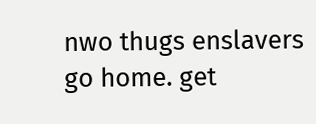nwo thugs enslavers go home. get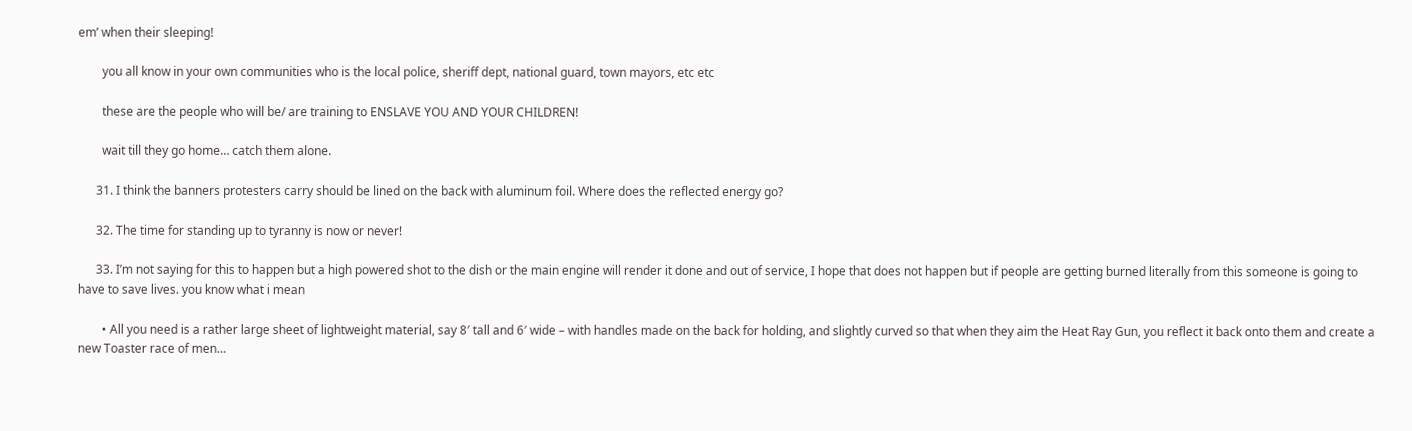em’ when their sleeping!

        you all know in your own communities who is the local police, sheriff dept, national guard, town mayors, etc etc

        these are the people who will be/ are training to ENSLAVE YOU AND YOUR CHILDREN!

        wait till they go home… catch them alone.

      31. I think the banners protesters carry should be lined on the back with aluminum foil. Where does the reflected energy go?

      32. The time for standing up to tyranny is now or never!

      33. I’m not saying for this to happen but a high powered shot to the dish or the main engine will render it done and out of service, I hope that does not happen but if people are getting burned literally from this someone is going to have to save lives. you know what i mean

        • All you need is a rather large sheet of lightweight material, say 8′ tall and 6′ wide – with handles made on the back for holding, and slightly curved so that when they aim the Heat Ray Gun, you reflect it back onto them and create a new Toaster race of men…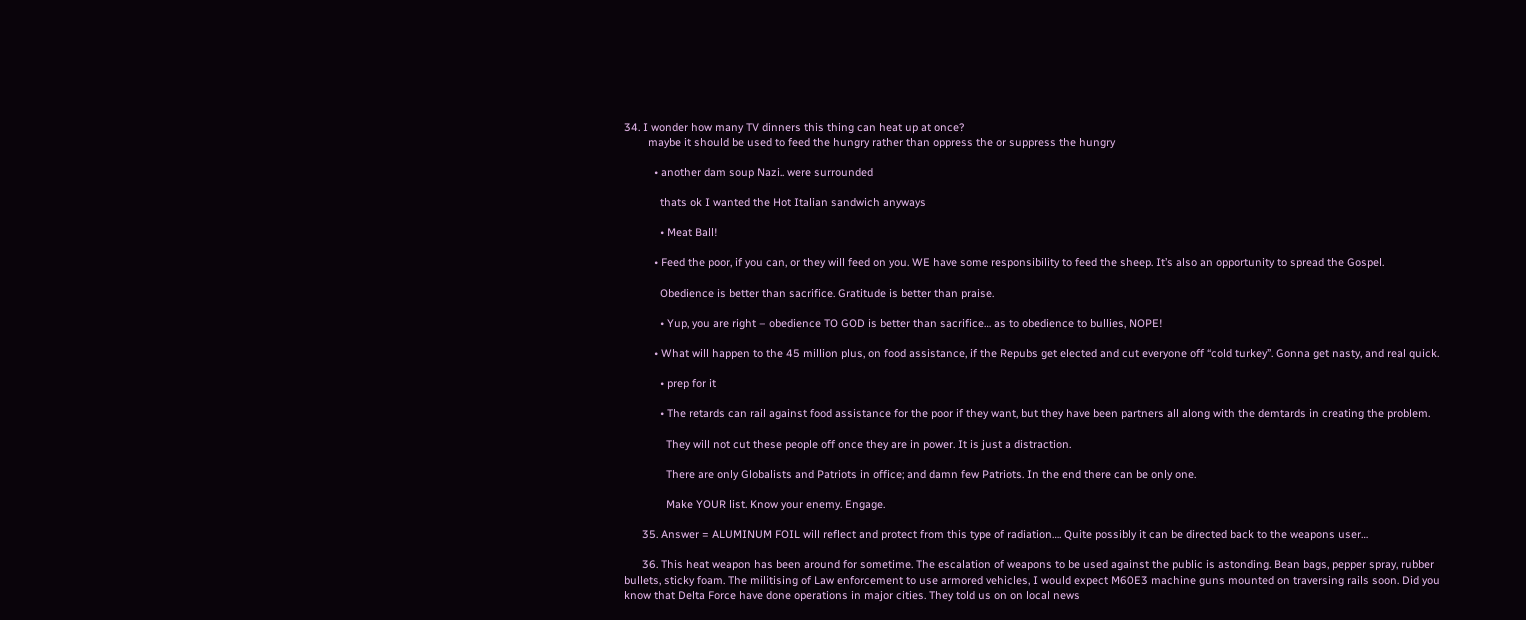34. I wonder how many TV dinners this thing can heat up at once?
        maybe it should be used to feed the hungry rather than oppress the or suppress the hungry

          • another dam soup Nazi.. were surrounded

            thats ok I wanted the Hot Italian sandwich anyways

            • Meat Ball!

          • Feed the poor, if you can, or they will feed on you. WE have some responsibility to feed the sheep. It’s also an opportunity to spread the Gospel.

            Obedience is better than sacrifice. Gratitude is better than praise.

            • Yup, you are right – obedience TO GOD is better than sacrifice… as to obedience to bullies, NOPE!

          • What will happen to the 45 million plus, on food assistance, if the Repubs get elected and cut everyone off “cold turkey”. Gonna get nasty, and real quick.

            • prep for it

            • The retards can rail against food assistance for the poor if they want, but they have been partners all along with the demtards in creating the problem.

              They will not cut these people off once they are in power. It is just a distraction.

              There are only Globalists and Patriots in office; and damn few Patriots. In the end there can be only one.

              Make YOUR list. Know your enemy. Engage.

      35. Answer = ALUMINUM FOIL will reflect and protect from this type of radiation…. Quite possibly it can be directed back to the weapons user…

      36. This heat weapon has been around for sometime. The escalation of weapons to be used against the public is astonding. Bean bags, pepper spray, rubber bullets, sticky foam. The militising of Law enforcement to use armored vehicles, I would expect M60E3 machine guns mounted on traversing rails soon. Did you know that Delta Force have done operations in major cities. They told us on on local news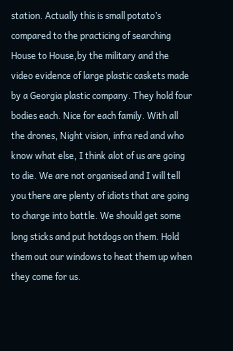station. Actually this is small potato’s compared to the practicing of searching House to House,by the military and the video evidence of large plastic caskets made by a Georgia plastic company. They hold four bodies each. Nice for each family. With all the drones, Night vision, infra red and who know what else, I think alot of us are going to die. We are not organised and I will tell you there are plenty of idiots that are going to charge into battle. We should get some long sticks and put hotdogs on them. Hold them out our windows to heat them up when they come for us.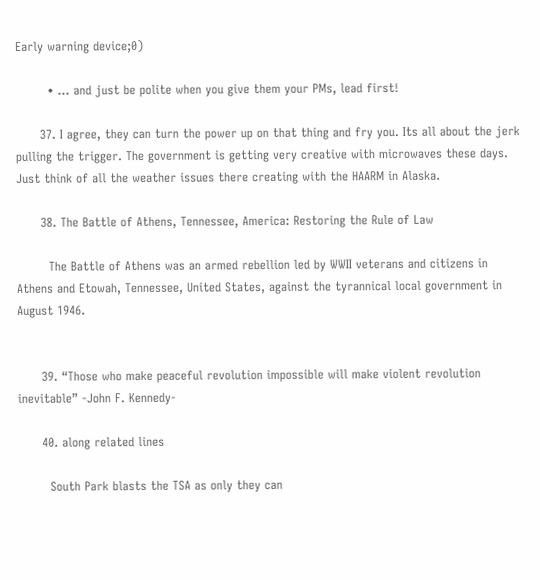Early warning device;0)

        • … and just be polite when you give them your PMs, lead first!

      37. I agree, they can turn the power up on that thing and fry you. Its all about the jerk pulling the trigger. The government is getting very creative with microwaves these days. Just think of all the weather issues there creating with the HAARM in Alaska.

      38. The Battle of Athens, Tennessee, America: Restoring the Rule of Law

        The Battle of Athens was an armed rebellion led by WWII veterans and citizens in Athens and Etowah, Tennessee, United States, against the tyrannical local government in August 1946.


      39. “Those who make peaceful revolution impossible will make violent revolution inevitable” -John F. Kennedy-

      40. along related lines

        South Park blasts the TSA as only they can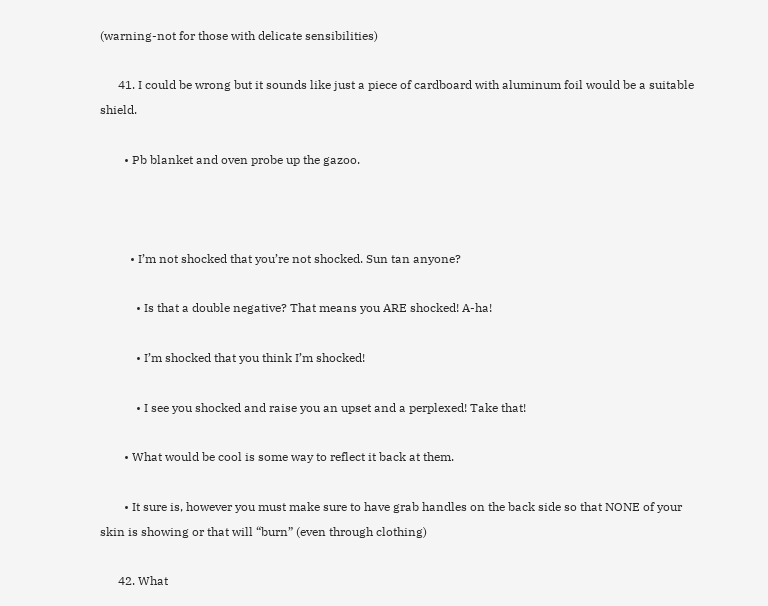(warning-not for those with delicate sensibilities)

      41. I could be wrong but it sounds like just a piece of cardboard with aluminum foil would be a suitable shield.

        • Pb blanket and oven probe up the gazoo.



          • I’m not shocked that you’re not shocked. Sun tan anyone?

            • Is that a double negative? That means you ARE shocked! A-ha!

            • I’m shocked that you think I’m shocked!

            • I see you shocked and raise you an upset and a perplexed! Take that!

        • What would be cool is some way to reflect it back at them.

        • It sure is, however you must make sure to have grab handles on the back side so that NONE of your skin is showing or that will “burn” (even through clothing)

      42. What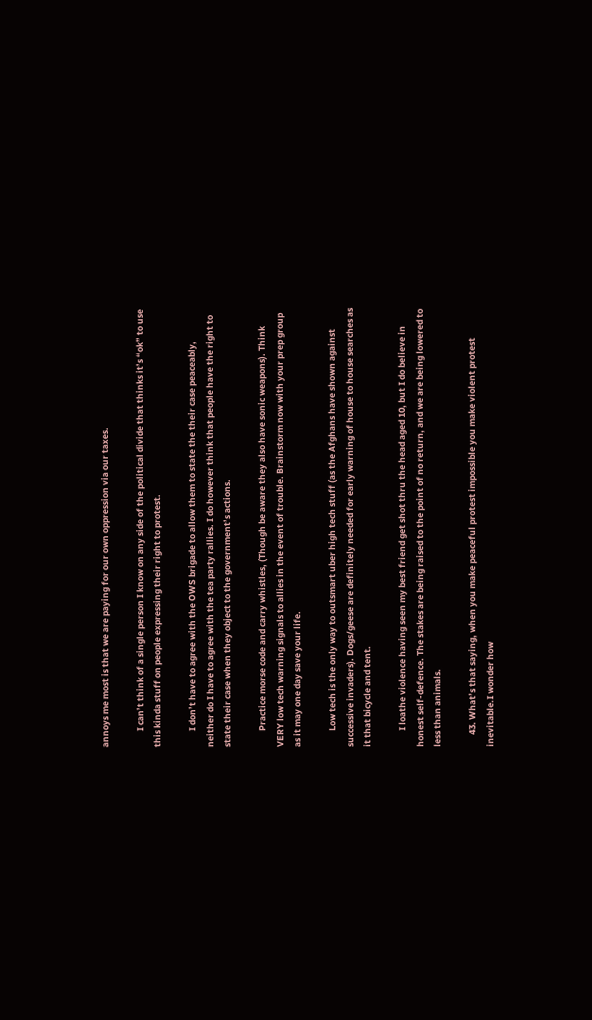annoys me most is that we are paying for our own oppression via our taxes.

        I can’t think of a single person I know on any side of the political divide that thinks it’s “ok” to use this kinda stuff on people expressing their right to protest.

        I don’t have to agree with the OWS brigade to allow them to state the their case peaceably, neither do I have to agree with the tea party rallies. I do however think that people have the right to state their case when they object to the government’s actions.

        Practice morse code and carry whistles, (Though be aware they also have sonic weapons). Think VERY low tech warning signals to allies in the event of trouble. Brainstorm now with your prep group as it may one day save your life.

        Low tech is the only way to outsmart uber high tech stuff (as the Afghans have shown against successive invaders). Dogs/geese are definitely needed for early warning of house to house searches as it that bicycle and tent.

        I loathe violence having seen my best friend get shot thru the head aged 10, but I do believe in honest self-defence. The stakes are being raised to the point of no return, and we are being lowered to less than animals.

      43. What’s that saying, when you make peaceful protest impossible you make violent protest inevitable.I wonder how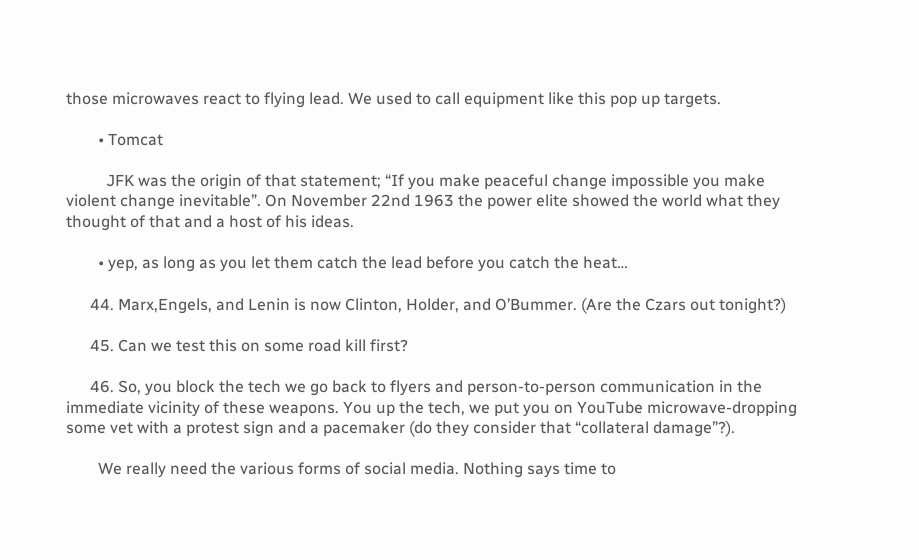those microwaves react to flying lead. We used to call equipment like this pop up targets.

        • Tomcat

          JFK was the origin of that statement; “If you make peaceful change impossible you make violent change inevitable”. On November 22nd 1963 the power elite showed the world what they thought of that and a host of his ideas.

        • yep, as long as you let them catch the lead before you catch the heat…

      44. Marx,Engels, and Lenin is now Clinton, Holder, and O’Bummer. (Are the Czars out tonight?)

      45. Can we test this on some road kill first?

      46. So, you block the tech we go back to flyers and person-to-person communication in the immediate vicinity of these weapons. You up the tech, we put you on YouTube microwave-dropping some vet with a protest sign and a pacemaker (do they consider that “collateral damage”?).

        We really need the various forms of social media. Nothing says time to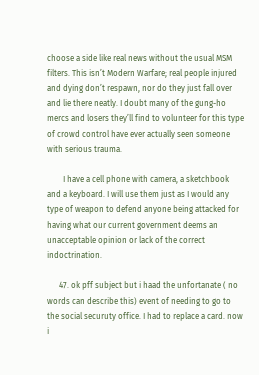choose a side like real news without the usual MSM filters. This isn’t Modern Warfare; real people injured and dying don’t respawn, nor do they just fall over and lie there neatly. I doubt many of the gung-ho mercs and losers they’ll find to volunteer for this type of crowd control have ever actually seen someone with serious trauma.

        I have a cell phone with camera, a sketchbook and a keyboard. I will use them just as I would any type of weapon to defend anyone being attacked for having what our current government deems an unacceptable opinion or lack of the correct indoctrination.

      47. ok pff subject but i haad the unfortanate ( no words can describe this) event of needing to go to the social securuty office. I had to replace a card. now i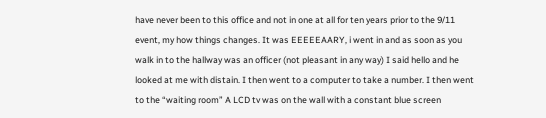have never been to this office and not in one at all for ten years prior to the 9/11 event, my how things changes. It was EEEEEAARY, i went in and as soon as you walk in to the hallway was an officer (not pleasant in any way) I said hello and he looked at me with distain. I then went to a computer to take a number. I then went to the “waiting room” A LCD tv was on the wall with a constant blue screen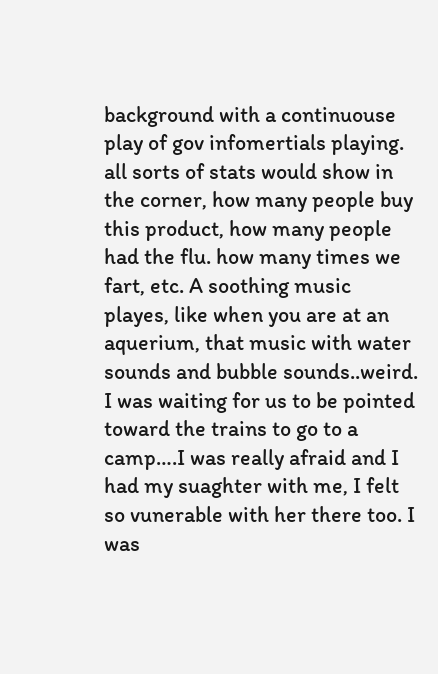background with a continuouse play of gov infomertials playing. all sorts of stats would show in the corner, how many people buy this product, how many people had the flu. how many times we fart, etc. A soothing music playes, like when you are at an aquerium, that music with water sounds and bubble sounds..weird. I was waiting for us to be pointed toward the trains to go to a camp….I was really afraid and I had my suaghter with me, I felt so vunerable with her there too. I was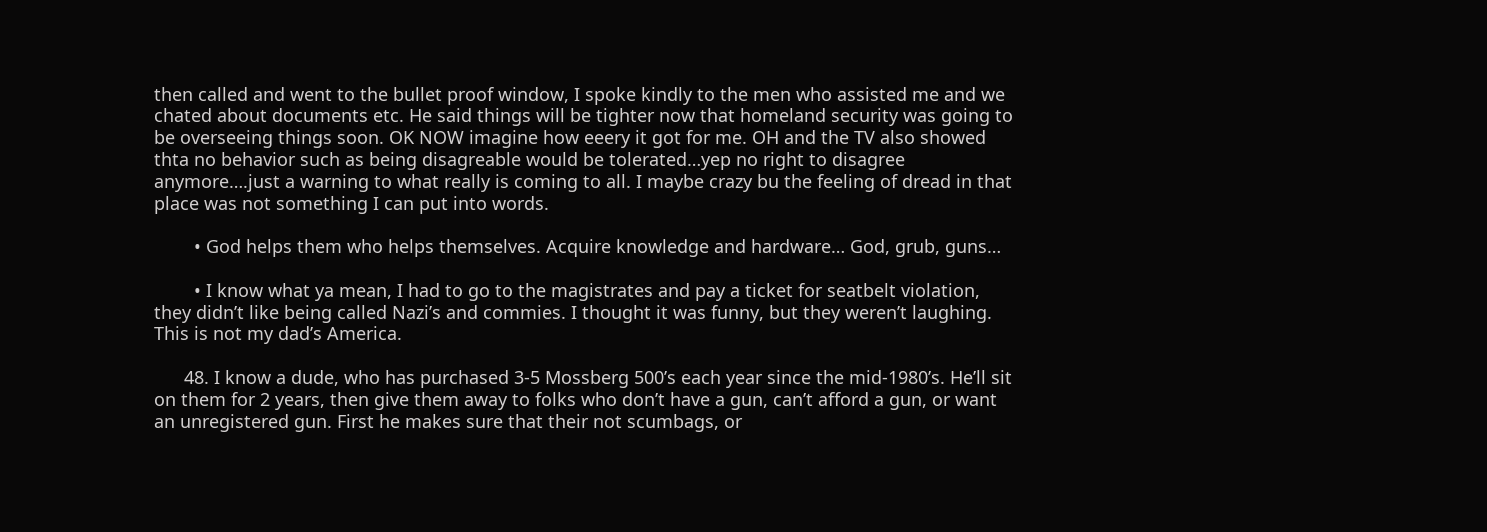then called and went to the bullet proof window, I spoke kindly to the men who assisted me and we chated about documents etc. He said things will be tighter now that homeland security was going to be overseeing things soon. OK NOW imagine how eeery it got for me. OH and the TV also showed thta no behavior such as being disagreable would be tolerated…yep no right to disagree anymore….just a warning to what really is coming to all. I maybe crazy bu the feeling of dread in that place was not something I can put into words.

        • God helps them who helps themselves. Acquire knowledge and hardware… God, grub, guns…

        • I know what ya mean, I had to go to the magistrates and pay a ticket for seatbelt violation, they didn’t like being called Nazi’s and commies. I thought it was funny, but they weren’t laughing. This is not my dad’s America.

      48. I know a dude, who has purchased 3-5 Mossberg 500’s each year since the mid-1980’s. He’ll sit on them for 2 years, then give them away to folks who don’t have a gun, can’t afford a gun, or want an unregistered gun. First he makes sure that their not scumbags, or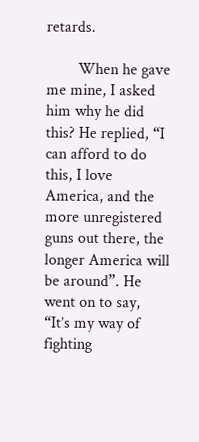retards.

        When he gave me mine, I asked him why he did this? He replied, “I can afford to do this, I love America, and the more unregistered guns out there, the longer America will be around”. He went on to say, “It’s my way of fighting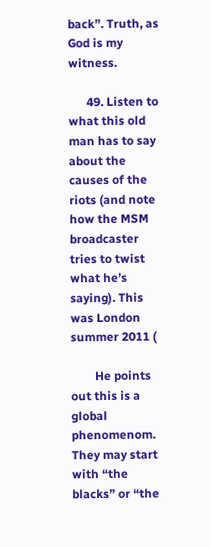back”. Truth, as God is my witness.

      49. Listen to what this old man has to say about the causes of the riots (and note how the MSM broadcaster tries to twist what he’s saying). This was London summer 2011 (

        He points out this is a global phenomenom. They may start with “the blacks” or “the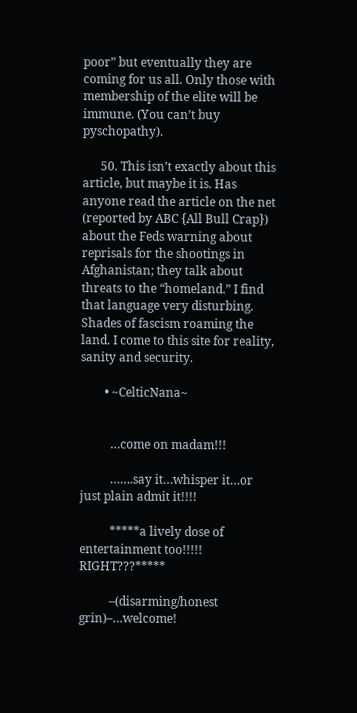poor” but eventually they are coming for us all. Only those with membership of the elite will be immune. (You can’t buy pyschopathy).

      50. This isn’t exactly about this article, but maybe it is. Has anyone read the article on the net (reported by ABC {All Bull Crap}) about the Feds warning about reprisals for the shootings in Afghanistan; they talk about threats to the “homeland.” I find that language very disturbing. Shades of fascism roaming the land. I come to this site for reality, sanity and security.

        • ~CelticNana~


          …come on madam!!!

          …….say it…whisper it…or just plain admit it!!!!

          *****a lively dose of entertainment too!!!!! RIGHT???*****

          –(disarming/honest grin)–…welcome!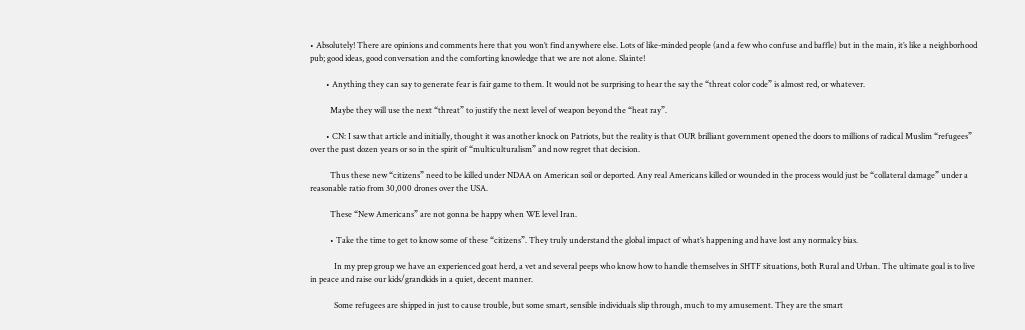• Absolutely! There are opinions and comments here that you won’t find anywhere else. Lots of like-minded people (and a few who confuse and baffle) but in the main, it’s like a neighborhood pub; good ideas, good conversation and the comforting knowledge that we are not alone. Slainte!

        • Anything they can say to generate fear is fair game to them. It would not be surprising to hear the say the “threat color code” is almost red, or whatever.

          Maybe they will use the next “threat” to justify the next level of weapon beyond the “heat ray”.

        • CN: I saw that article and initially, thought it was another knock on Patriots, but the reality is that OUR brilliant government opened the doors to millions of radical Muslim “refugees” over the past dozen years or so in the spirit of “multiculturalism” and now regret that decision.

          Thus these new “citizens” need to be killed under NDAA on American soil or deported. Any real Americans killed or wounded in the process would just be “collateral damage” under a reasonable ratio from 30,000 drones over the USA.

          These “New Americans” are not gonna be happy when WE level Iran.

          • Take the time to get to know some of these “citizens”. They truly understand the global impact of what’s happening and have lost any normalcy bias.

            In my prep group we have an experienced goat herd, a vet and several peeps who know how to handle themselves in SHTF situations, both Rural and Urban. The ultimate goal is to live in peace and raise our kids/grandkids in a quiet, decent manner.

            Some refugees are shipped in just to cause trouble, but some smart, sensible individuals slip through, much to my amusement. They are the smart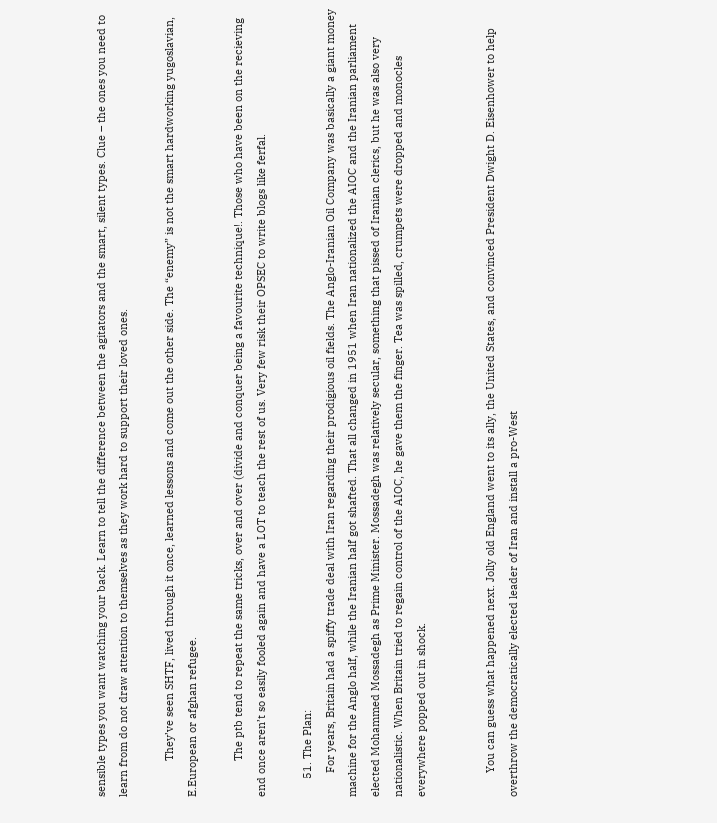sensible types you want watching your back. Learn to tell the difference between the agitators and the smart, silent types. Clue – the ones you need to learn from do not draw attention to themselves as they work hard to support their loved ones.

            They’ve seen SHTF, lived through it once, learned lessons and come out the other side. The “enemy” is not the smart hardworking yugoslavian, E.European or afghan refugee.

            The ptb tend to repeat the same tricks, over and over (divide and conquer being a favourite technique!. Those who have been on the recieving end once aren’t so easily fooled again and have a LOT to teach the rest of us. Very few risk their OPSEC to write blogs like ferfal.

      51. The Plan:
        For years, Britain had a spiffy trade deal with Iran regarding their prodigious oil fields. The Anglo-Iranian Oil Company was basically a giant money machine for the Anglo half, while the Iranian half got shafted. That all changed in 1951 when Iran nationalized the AIOC and the Iranian parliament elected Mohammed Mossadegh as Prime Minister. Mossadegh was relatively secular, something that pissed of Iranian clerics, but he was also very nationalistic. When Britain tried to regain control of the AIOC, he gave them the finger. Tea was spilled, crumpets were dropped and monocles everywhere popped out in shock.


        You can guess what happened next. Jolly old England went to its ally, the United States, and convinced President Dwight D. Eisenhower to help overthrow the democratically elected leader of Iran and install a pro-West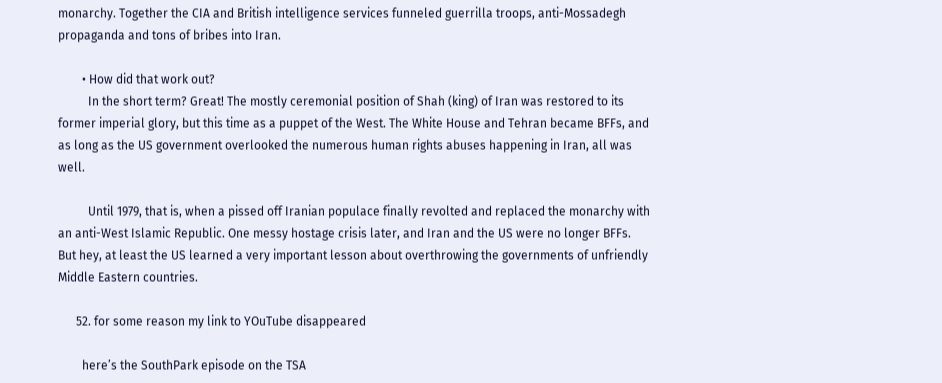monarchy. Together the CIA and British intelligence services funneled guerrilla troops, anti-Mossadegh propaganda and tons of bribes into Iran.

        • How did that work out?
          In the short term? Great! The mostly ceremonial position of Shah (king) of Iran was restored to its former imperial glory, but this time as a puppet of the West. The White House and Tehran became BFFs, and as long as the US government overlooked the numerous human rights abuses happening in Iran, all was well.

          Until 1979, that is, when a pissed off Iranian populace finally revolted and replaced the monarchy with an anti-West Islamic Republic. One messy hostage crisis later, and Iran and the US were no longer BFFs. But hey, at least the US learned a very important lesson about overthrowing the governments of unfriendly Middle Eastern countries.

      52. for some reason my link to YOuTube disappeared

        here’s the SouthPark episode on the TSA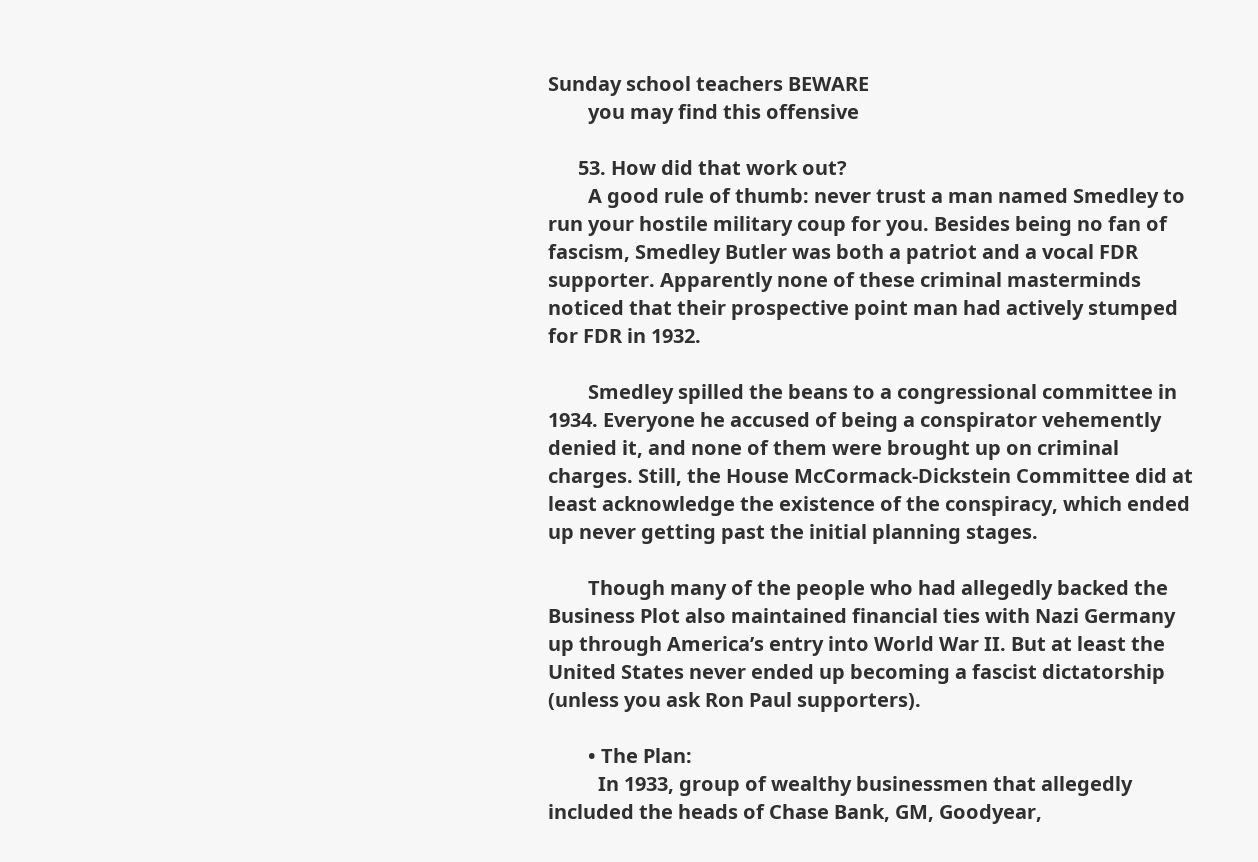Sunday school teachers BEWARE
        you may find this offensive

      53. How did that work out?
        A good rule of thumb: never trust a man named Smedley to run your hostile military coup for you. Besides being no fan of fascism, Smedley Butler was both a patriot and a vocal FDR supporter. Apparently none of these criminal masterminds noticed that their prospective point man had actively stumped for FDR in 1932.

        Smedley spilled the beans to a congressional committee in 1934. Everyone he accused of being a conspirator vehemently denied it, and none of them were brought up on criminal charges. Still, the House McCormack-Dickstein Committee did at least acknowledge the existence of the conspiracy, which ended up never getting past the initial planning stages.

        Though many of the people who had allegedly backed the Business Plot also maintained financial ties with Nazi Germany up through America’s entry into World War II. But at least the United States never ended up becoming a fascist dictatorship (unless you ask Ron Paul supporters).

        • The Plan:
          In 1933, group of wealthy businessmen that allegedly included the heads of Chase Bank, GM, Goodyear,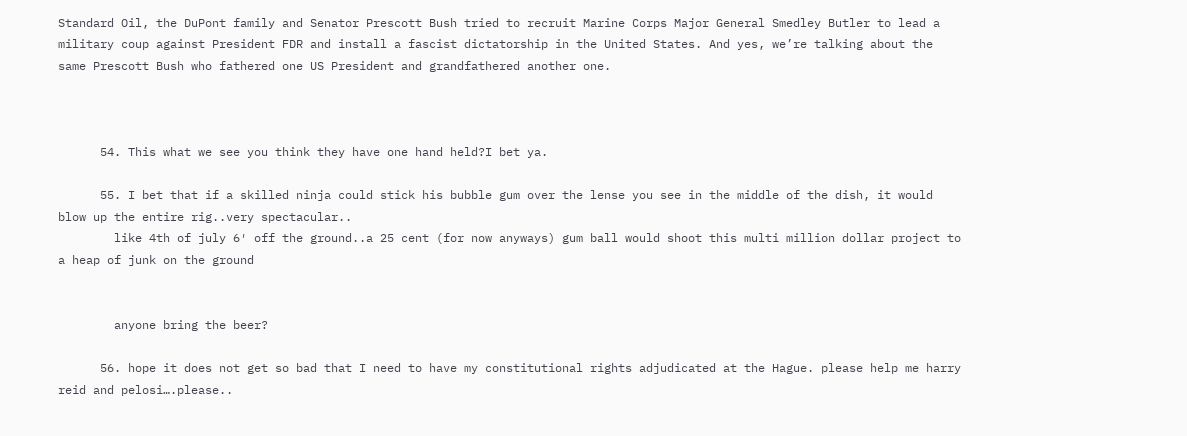Standard Oil, the DuPont family and Senator Prescott Bush tried to recruit Marine Corps Major General Smedley Butler to lead a military coup against President FDR and install a fascist dictatorship in the United States. And yes, we’re talking about the same Prescott Bush who fathered one US President and grandfathered another one.



      54. This what we see you think they have one hand held?I bet ya.

      55. I bet that if a skilled ninja could stick his bubble gum over the lense you see in the middle of the dish, it would blow up the entire rig..very spectacular..
        like 4th of july 6′ off the ground..a 25 cent (for now anyways) gum ball would shoot this multi million dollar project to a heap of junk on the ground


        anyone bring the beer?

      56. hope it does not get so bad that I need to have my constitutional rights adjudicated at the Hague. please help me harry reid and pelosi….please..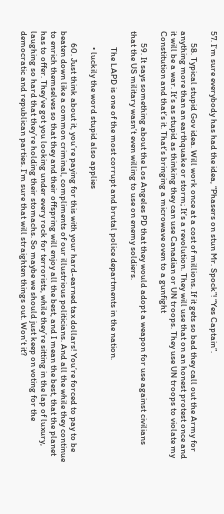57. I’m sure everybody has had the idea, “Phasers on stun Mr. Spock”! “Yes Captain”.

      58. Typical stupid Gov idea. Will work once at a cost of millions. If it gets so bad they call out the Army for anything more than an earthquake or storm; It’s a revolution. They will use that on an honest protest once and it will be a war. It’s as stupid as thinking they can use Canadian or UN troops. They use UN troops to violate my Constitution and that’s it. That’s bringing a microwave oven to a gunfight

      59. It says something about the Los Angeles PD that they would adopt a weapon for use against civilians that the US military wasn’t even willing to use on enemy soldiers.

        The LAPD is one of the most corrupt and brutal police departments in the nation.

        • luckily the word stupid also applies

      60. Just think about it, you’re paying for this with your hard-earned tax dollars! You’re forced to pay to be beaten down like a common criminal, compliments of our illustrious politicians. And all the while they continue to enrich themselves so that they and their offspring will enjoy all the best, and I mean the best, that the planet has to offer. They’ve got you looking under every rock for terrorists, while they’re sitting in the lap of luxury, laughing so hard that they’re holding their stomachs. So maybe we should just keep on voting for the democratic and republican parties. I’m sure that will straighten things out. Won’t it?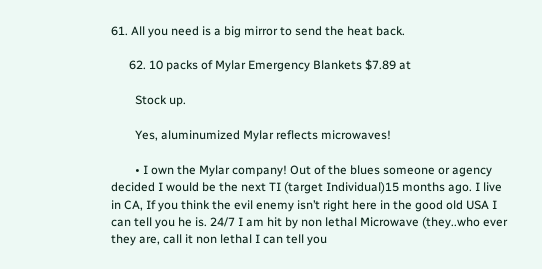61. All you need is a big mirror to send the heat back.

      62. 10 packs of Mylar Emergency Blankets $7.89 at

        Stock up.

        Yes, aluminumized Mylar reflects microwaves!

        • I own the Mylar company! Out of the blues someone or agency decided I would be the next TI (target Individual)15 months ago. I live in CA, If you think the evil enemy isn’t right here in the good old USA I can tell you he is. 24/7 I am hit by non lethal Microwave (they..who ever they are, call it non lethal I can tell you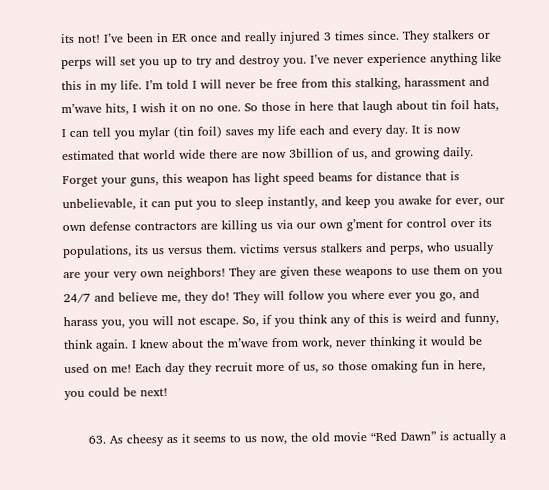its not! I’ve been in ER once and really injured 3 times since. They stalkers or perps will set you up to try and destroy you. I’ve never experience anything like this in my life. I’m told I will never be free from this stalking, harassment and m’wave hits, I wish it on no one. So those in here that laugh about tin foil hats, I can tell you mylar (tin foil) saves my life each and every day. It is now estimated that world wide there are now 3billion of us, and growing daily. Forget your guns, this weapon has light speed beams for distance that is unbelievable, it can put you to sleep instantly, and keep you awake for ever, our own defense contractors are killing us via our own g’ment for control over its populations, its us versus them. victims versus stalkers and perps, who usually are your very own neighbors! They are given these weapons to use them on you 24/7 and believe me, they do! They will follow you where ever you go, and harass you, you will not escape. So, if you think any of this is weird and funny, think again. I knew about the m’wave from work, never thinking it would be used on me! Each day they recruit more of us, so those omaking fun in here, you could be next!

      63. As cheesy as it seems to us now, the old movie “Red Dawn” is actually a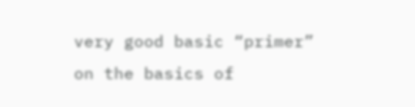very good basic “primer” on the basics of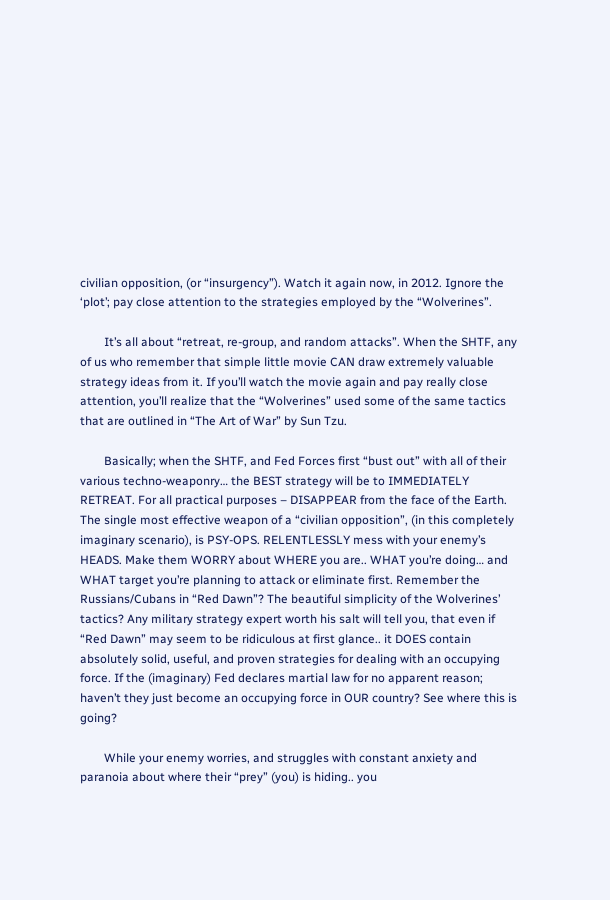civilian opposition, (or “insurgency”). Watch it again now, in 2012. Ignore the ‘plot’; pay close attention to the strategies employed by the “Wolverines”.

        It’s all about “retreat, re-group, and random attacks”. When the SHTF, any of us who remember that simple little movie CAN draw extremely valuable strategy ideas from it. If you’ll watch the movie again and pay really close attention, you’ll realize that the “Wolverines” used some of the same tactics that are outlined in “The Art of War” by Sun Tzu.

        Basically; when the SHTF, and Fed Forces first “bust out” with all of their various techno-weaponry… the BEST strategy will be to IMMEDIATELY RETREAT. For all practical purposes – DISAPPEAR from the face of the Earth. The single most effective weapon of a “civilian opposition”, (in this completely imaginary scenario), is PSY-OPS. RELENTLESSLY mess with your enemy’s HEADS. Make them WORRY about WHERE you are.. WHAT you’re doing… and WHAT target you’re planning to attack or eliminate first. Remember the Russians/Cubans in “Red Dawn”? The beautiful simplicity of the Wolverines’ tactics? Any military strategy expert worth his salt will tell you, that even if “Red Dawn” may seem to be ridiculous at first glance.. it DOES contain absolutely solid, useful, and proven strategies for dealing with an occupying force. If the (imaginary) Fed declares martial law for no apparent reason; haven’t they just become an occupying force in OUR country? See where this is going?

        While your enemy worries, and struggles with constant anxiety and paranoia about where their “prey” (you) is hiding.. you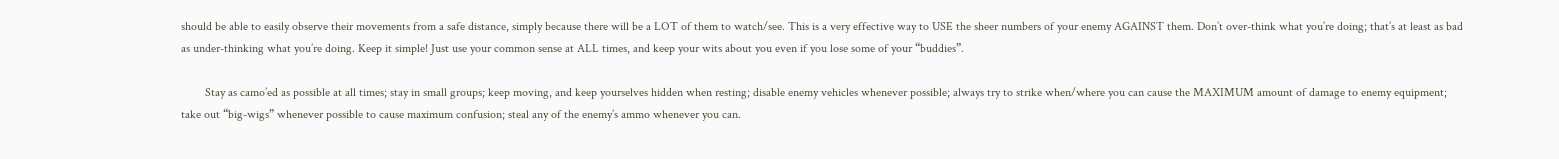should be able to easily observe their movements from a safe distance, simply because there will be a LOT of them to watch/see. This is a very effective way to USE the sheer numbers of your enemy AGAINST them. Don’t over-think what you’re doing; that’s at least as bad as under-thinking what you’re doing. Keep it simple! Just use your common sense at ALL times, and keep your wits about you even if you lose some of your “buddies”.

        Stay as camo’ed as possible at all times; stay in small groups; keep moving, and keep yourselves hidden when resting; disable enemy vehicles whenever possible; always try to strike when/where you can cause the MAXIMUM amount of damage to enemy equipment; take out “big-wigs” whenever possible to cause maximum confusion; steal any of the enemy’s ammo whenever you can.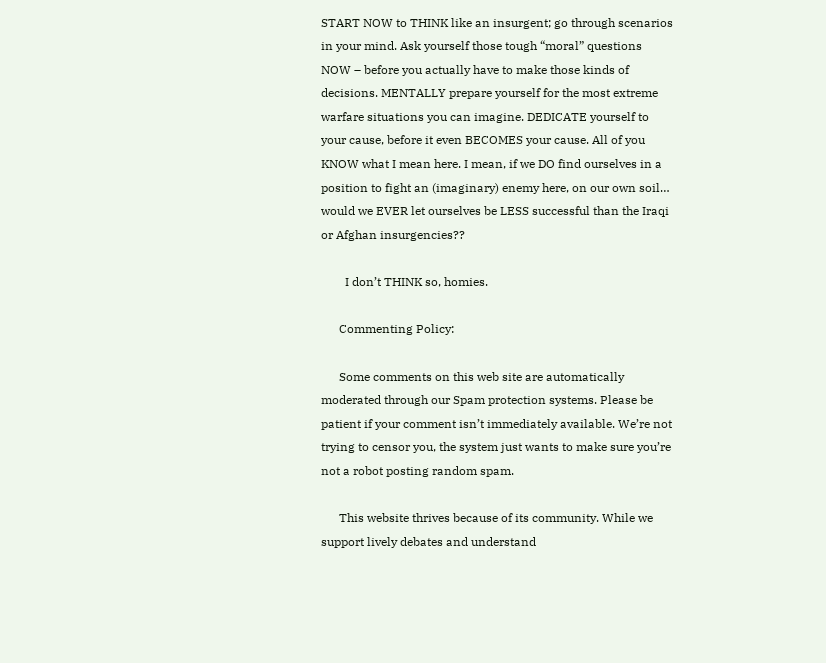START NOW to THINK like an insurgent; go through scenarios in your mind. Ask yourself those tough “moral” questions NOW – before you actually have to make those kinds of decisions. MENTALLY prepare yourself for the most extreme warfare situations you can imagine. DEDICATE yourself to your cause, before it even BECOMES your cause. All of you KNOW what I mean here. I mean, if we DO find ourselves in a position to fight an (imaginary) enemy here, on our own soil… would we EVER let ourselves be LESS successful than the Iraqi or Afghan insurgencies??

        I don’t THINK so, homies.

      Commenting Policy:

      Some comments on this web site are automatically moderated through our Spam protection systems. Please be patient if your comment isn’t immediately available. We’re not trying to censor you, the system just wants to make sure you’re not a robot posting random spam.

      This website thrives because of its community. While we support lively debates and understand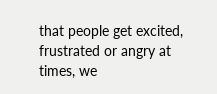that people get excited, frustrated or angry at times, we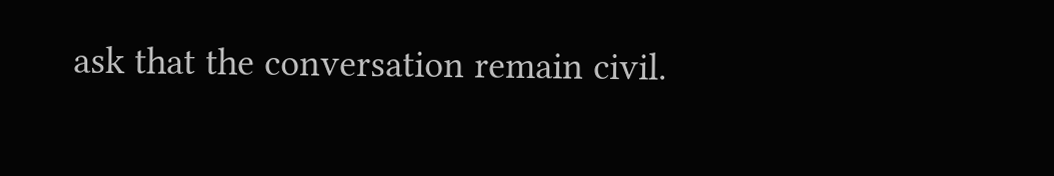ask that the conversation remain civil.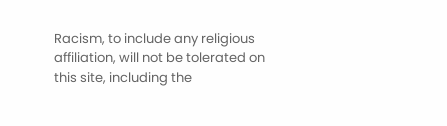Racism, to include any religious affiliation, will not be tolerated on this site, including the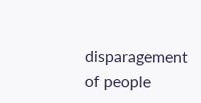disparagement of people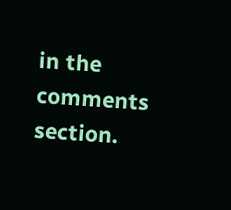in the comments section.